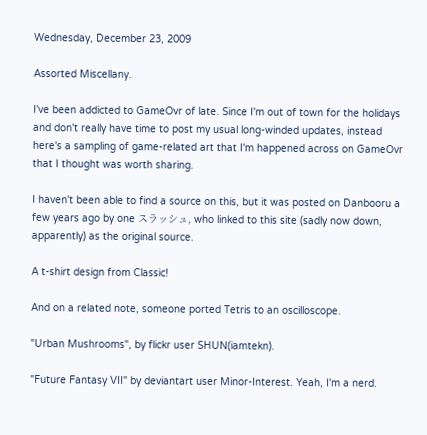Wednesday, December 23, 2009

Assorted Miscellany.

I've been addicted to GameOvr of late. Since I'm out of town for the holidays and don't really have time to post my usual long-winded updates, instead here's a sampling of game-related art that I'm happened across on GameOvr that I thought was worth sharing.

I haven't been able to find a source on this, but it was posted on Danbooru a few years ago by one スラッシュ, who linked to this site (sadly now down, apparently) as the original source.

A t-shirt design from Classic!

And on a related note, someone ported Tetris to an oscilloscope.

"Urban Mushrooms", by flickr user SHUN(iamtekn).

"Future Fantasy VII" by deviantart user Minor-Interest. Yeah, I'm a nerd.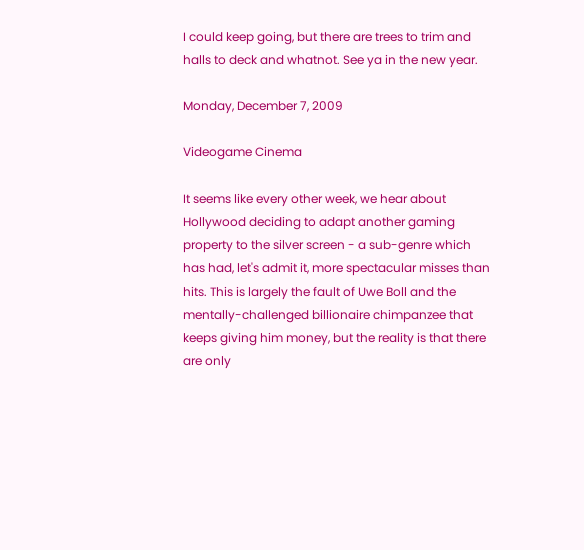I could keep going, but there are trees to trim and halls to deck and whatnot. See ya in the new year.

Monday, December 7, 2009

Videogame Cinema

It seems like every other week, we hear about Hollywood deciding to adapt another gaming property to the silver screen - a sub-genre which has had, let's admit it, more spectacular misses than hits. This is largely the fault of Uwe Boll and the mentally-challenged billionaire chimpanzee that keeps giving him money, but the reality is that there are only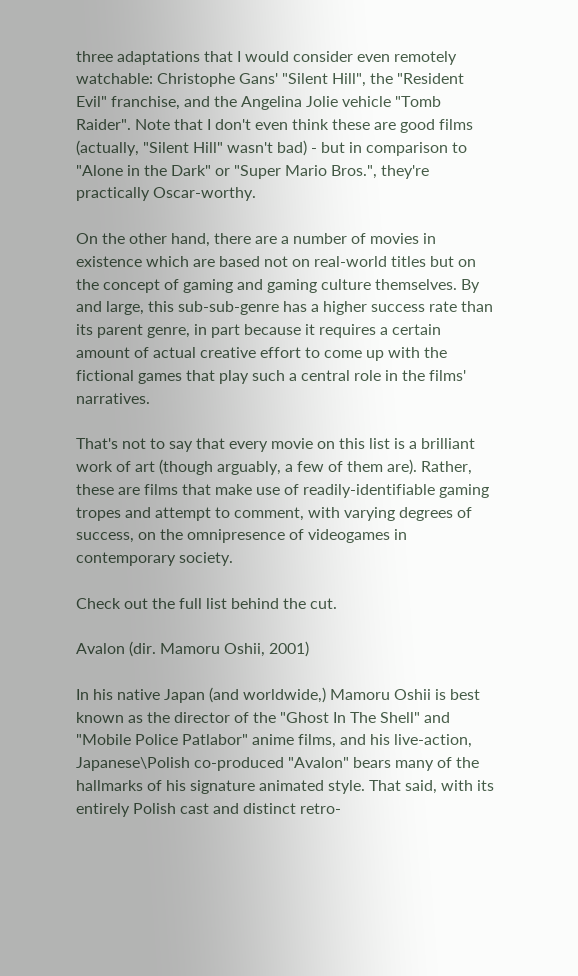three adaptations that I would consider even remotely watchable: Christophe Gans' "Silent Hill", the "Resident Evil" franchise, and the Angelina Jolie vehicle "Tomb Raider". Note that I don't even think these are good films (actually, "Silent Hill" wasn't bad) - but in comparison to "Alone in the Dark" or "Super Mario Bros.", they're practically Oscar-worthy.

On the other hand, there are a number of movies in existence which are based not on real-world titles but on the concept of gaming and gaming culture themselves. By and large, this sub-sub-genre has a higher success rate than its parent genre, in part because it requires a certain amount of actual creative effort to come up with the fictional games that play such a central role in the films' narratives.

That's not to say that every movie on this list is a brilliant work of art (though arguably, a few of them are). Rather, these are films that make use of readily-identifiable gaming tropes and attempt to comment, with varying degrees of success, on the omnipresence of videogames in contemporary society.

Check out the full list behind the cut.

Avalon (dir. Mamoru Oshii, 2001)

In his native Japan (and worldwide,) Mamoru Oshii is best known as the director of the "Ghost In The Shell" and "Mobile Police Patlabor" anime films, and his live-action, Japanese\Polish co-produced "Avalon" bears many of the hallmarks of his signature animated style. That said, with its entirely Polish cast and distinct retro-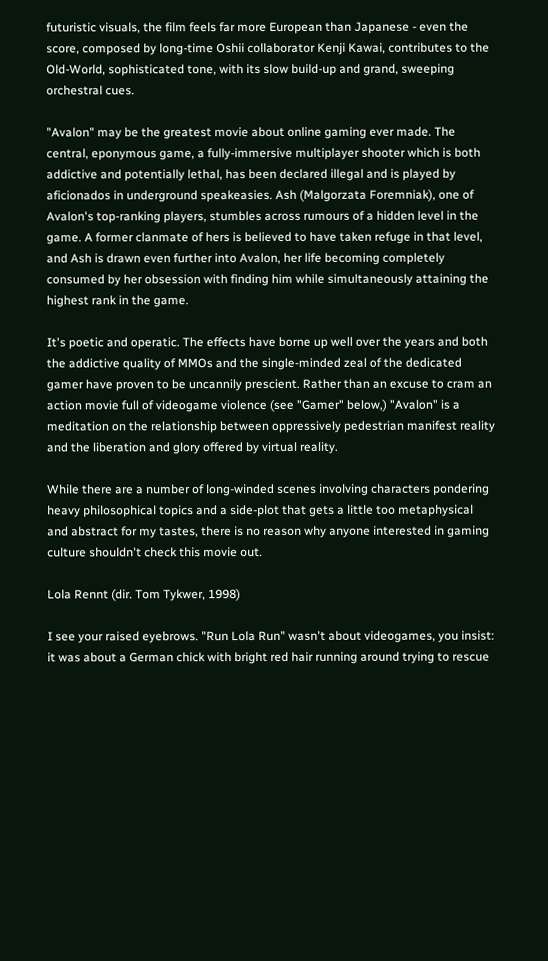futuristic visuals, the film feels far more European than Japanese - even the score, composed by long-time Oshii collaborator Kenji Kawai, contributes to the Old-World, sophisticated tone, with its slow build-up and grand, sweeping orchestral cues.

"Avalon" may be the greatest movie about online gaming ever made. The central, eponymous game, a fully-immersive multiplayer shooter which is both addictive and potentially lethal, has been declared illegal and is played by aficionados in underground speakeasies. Ash (Malgorzata Foremniak), one of Avalon's top-ranking players, stumbles across rumours of a hidden level in the game. A former clanmate of hers is believed to have taken refuge in that level, and Ash is drawn even further into Avalon, her life becoming completely consumed by her obsession with finding him while simultaneously attaining the highest rank in the game.

It's poetic and operatic. The effects have borne up well over the years and both the addictive quality of MMOs and the single-minded zeal of the dedicated gamer have proven to be uncannily prescient. Rather than an excuse to cram an action movie full of videogame violence (see "Gamer" below,) "Avalon" is a meditation on the relationship between oppressively pedestrian manifest reality and the liberation and glory offered by virtual reality.

While there are a number of long-winded scenes involving characters pondering heavy philosophical topics and a side-plot that gets a little too metaphysical and abstract for my tastes, there is no reason why anyone interested in gaming culture shouldn't check this movie out.

Lola Rennt (dir. Tom Tykwer, 1998)

I see your raised eyebrows. "Run Lola Run" wasn't about videogames, you insist: it was about a German chick with bright red hair running around trying to rescue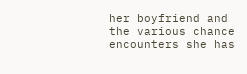her boyfriend and the various chance encounters she has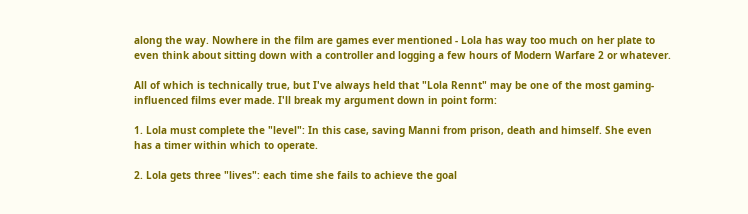along the way. Nowhere in the film are games ever mentioned - Lola has way too much on her plate to even think about sitting down with a controller and logging a few hours of Modern Warfare 2 or whatever.

All of which is technically true, but I've always held that "Lola Rennt" may be one of the most gaming-influenced films ever made. I'll break my argument down in point form:

1. Lola must complete the "level": In this case, saving Manni from prison, death and himself. She even has a timer within which to operate.

2. Lola gets three "lives": each time she fails to achieve the goal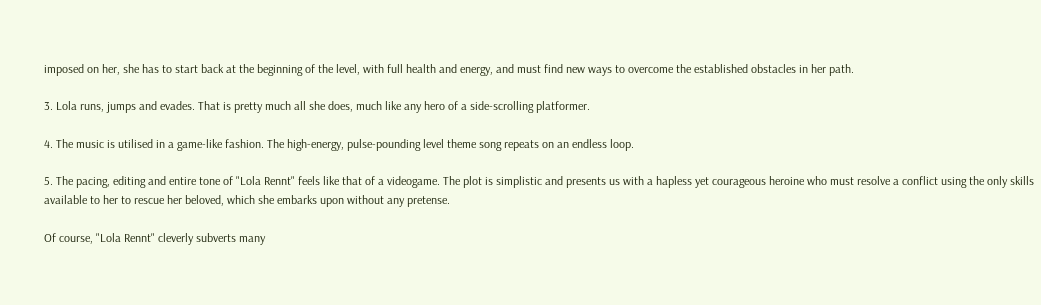imposed on her, she has to start back at the beginning of the level, with full health and energy, and must find new ways to overcome the established obstacles in her path.

3. Lola runs, jumps and evades. That is pretty much all she does, much like any hero of a side-scrolling platformer.

4. The music is utilised in a game-like fashion. The high-energy, pulse-pounding level theme song repeats on an endless loop.

5. The pacing, editing and entire tone of "Lola Rennt" feels like that of a videogame. The plot is simplistic and presents us with a hapless yet courageous heroine who must resolve a conflict using the only skills available to her to rescue her beloved, which she embarks upon without any pretense.

Of course, "Lola Rennt" cleverly subverts many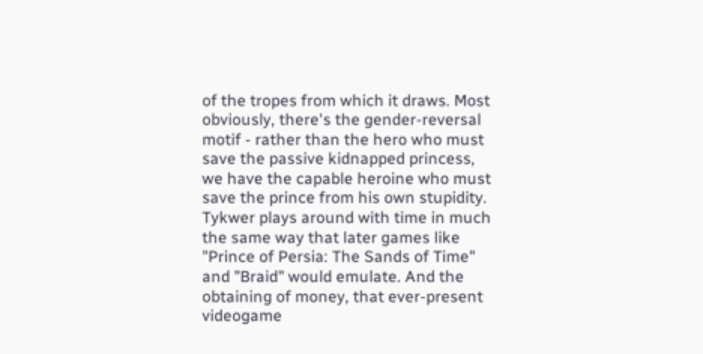of the tropes from which it draws. Most obviously, there's the gender-reversal motif - rather than the hero who must save the passive kidnapped princess, we have the capable heroine who must save the prince from his own stupidity. Tykwer plays around with time in much the same way that later games like "Prince of Persia: The Sands of Time" and "Braid" would emulate. And the obtaining of money, that ever-present videogame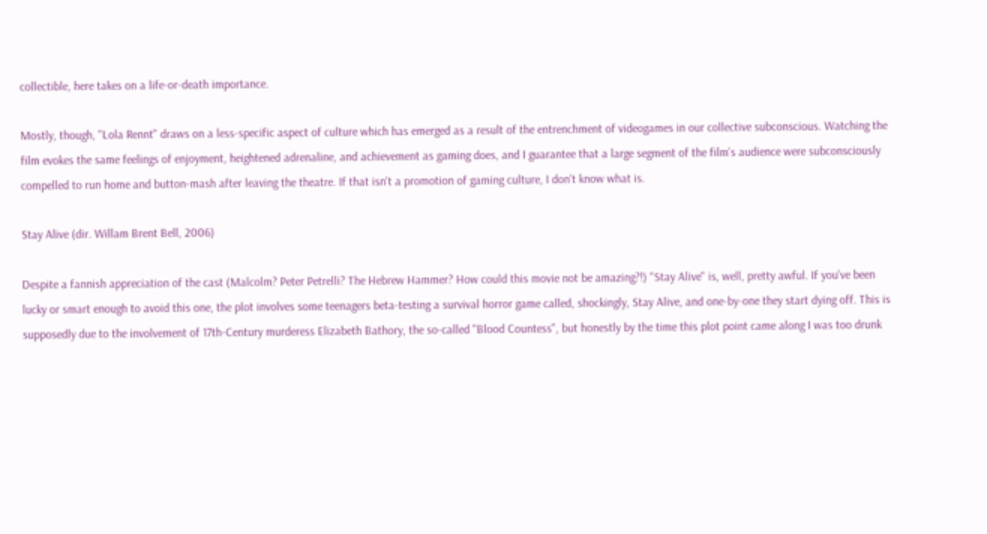collectible, here takes on a life-or-death importance.

Mostly, though, "Lola Rennt" draws on a less-specific aspect of culture which has emerged as a result of the entrenchment of videogames in our collective subconscious. Watching the film evokes the same feelings of enjoyment, heightened adrenaline, and achievement as gaming does, and I guarantee that a large segment of the film's audience were subconsciously compelled to run home and button-mash after leaving the theatre. If that isn't a promotion of gaming culture, I don't know what is.

Stay Alive (dir. Willam Brent Bell, 2006)

Despite a fannish appreciation of the cast (Malcolm? Peter Petrelli? The Hebrew Hammer? How could this movie not be amazing?!) "Stay Alive" is, well, pretty awful. If you've been lucky or smart enough to avoid this one, the plot involves some teenagers beta-testing a survival horror game called, shockingly, Stay Alive, and one-by-one they start dying off. This is supposedly due to the involvement of 17th-Century murderess Elizabeth Bathory, the so-called "Blood Countess", but honestly by the time this plot point came along I was too drunk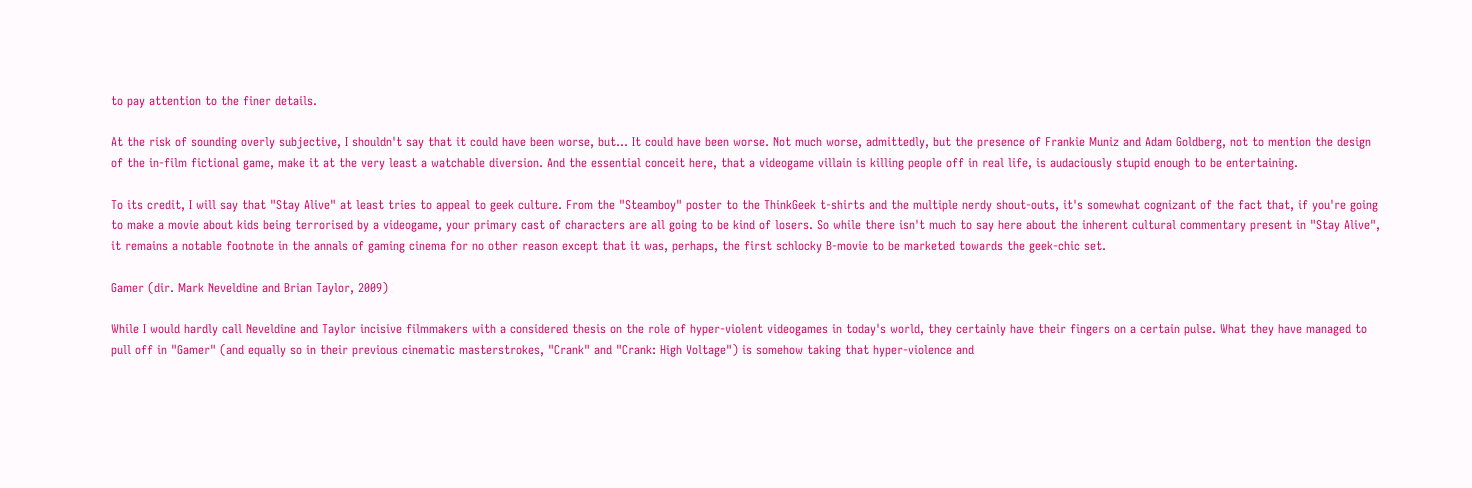to pay attention to the finer details.

At the risk of sounding overly subjective, I shouldn't say that it could have been worse, but... It could have been worse. Not much worse, admittedly, but the presence of Frankie Muniz and Adam Goldberg, not to mention the design of the in-film fictional game, make it at the very least a watchable diversion. And the essential conceit here, that a videogame villain is killing people off in real life, is audaciously stupid enough to be entertaining.

To its credit, I will say that "Stay Alive" at least tries to appeal to geek culture. From the "Steamboy" poster to the ThinkGeek t-shirts and the multiple nerdy shout-outs, it's somewhat cognizant of the fact that, if you're going to make a movie about kids being terrorised by a videogame, your primary cast of characters are all going to be kind of losers. So while there isn't much to say here about the inherent cultural commentary present in "Stay Alive", it remains a notable footnote in the annals of gaming cinema for no other reason except that it was, perhaps, the first schlocky B-movie to be marketed towards the geek-chic set.

Gamer (dir. Mark Neveldine and Brian Taylor, 2009)

While I would hardly call Neveldine and Taylor incisive filmmakers with a considered thesis on the role of hyper-violent videogames in today's world, they certainly have their fingers on a certain pulse. What they have managed to pull off in "Gamer" (and equally so in their previous cinematic masterstrokes, "Crank" and "Crank: High Voltage") is somehow taking that hyper-violence and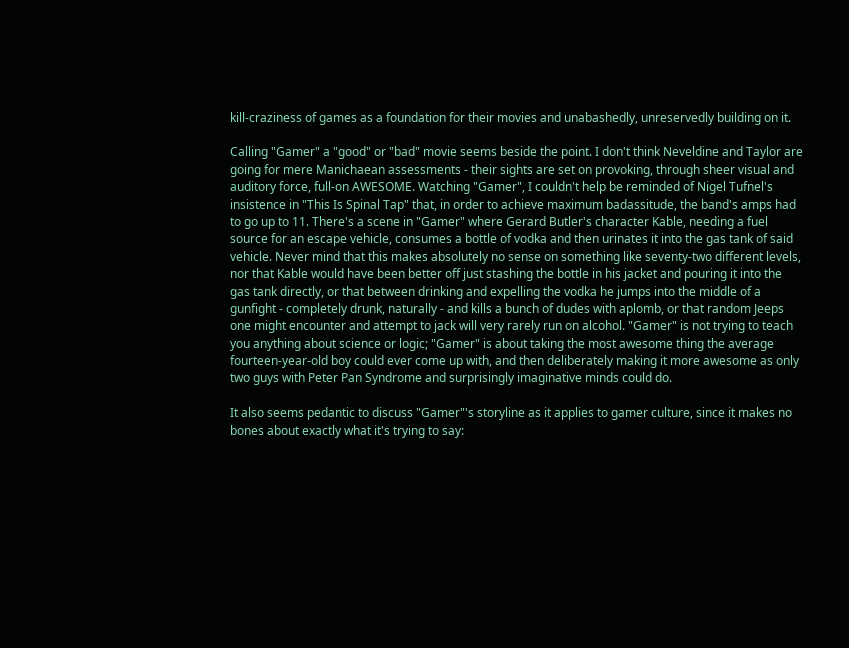kill-craziness of games as a foundation for their movies and unabashedly, unreservedly building on it.

Calling "Gamer" a "good" or "bad" movie seems beside the point. I don't think Neveldine and Taylor are going for mere Manichaean assessments - their sights are set on provoking, through sheer visual and auditory force, full-on AWESOME. Watching "Gamer", I couldn't help be reminded of Nigel Tufnel's insistence in "This Is Spinal Tap" that, in order to achieve maximum badassitude, the band's amps had to go up to 11. There's a scene in "Gamer" where Gerard Butler's character Kable, needing a fuel source for an escape vehicle, consumes a bottle of vodka and then urinates it into the gas tank of said vehicle. Never mind that this makes absolutely no sense on something like seventy-two different levels, nor that Kable would have been better off just stashing the bottle in his jacket and pouring it into the gas tank directly, or that between drinking and expelling the vodka he jumps into the middle of a gunfight - completely drunk, naturally - and kills a bunch of dudes with aplomb, or that random Jeeps one might encounter and attempt to jack will very rarely run on alcohol. "Gamer" is not trying to teach you anything about science or logic; "Gamer" is about taking the most awesome thing the average fourteen-year-old boy could ever come up with, and then deliberately making it more awesome as only two guys with Peter Pan Syndrome and surprisingly imaginative minds could do.

It also seems pedantic to discuss "Gamer"'s storyline as it applies to gamer culture, since it makes no bones about exactly what it's trying to say: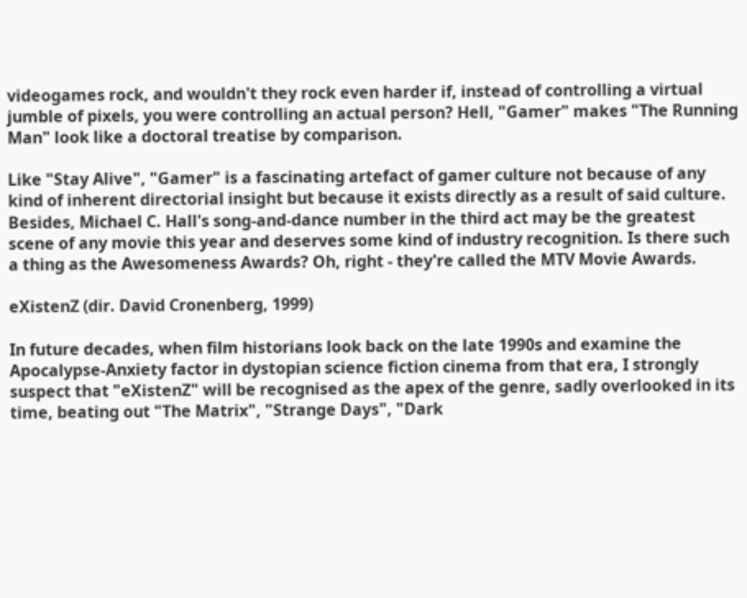videogames rock, and wouldn't they rock even harder if, instead of controlling a virtual jumble of pixels, you were controlling an actual person? Hell, "Gamer" makes "The Running Man" look like a doctoral treatise by comparison.

Like "Stay Alive", "Gamer" is a fascinating artefact of gamer culture not because of any kind of inherent directorial insight but because it exists directly as a result of said culture. Besides, Michael C. Hall's song-and-dance number in the third act may be the greatest scene of any movie this year and deserves some kind of industry recognition. Is there such a thing as the Awesomeness Awards? Oh, right - they're called the MTV Movie Awards.

eXistenZ (dir. David Cronenberg, 1999)

In future decades, when film historians look back on the late 1990s and examine the Apocalypse-Anxiety factor in dystopian science fiction cinema from that era, I strongly suspect that "eXistenZ" will be recognised as the apex of the genre, sadly overlooked in its time, beating out "The Matrix", "Strange Days", "Dark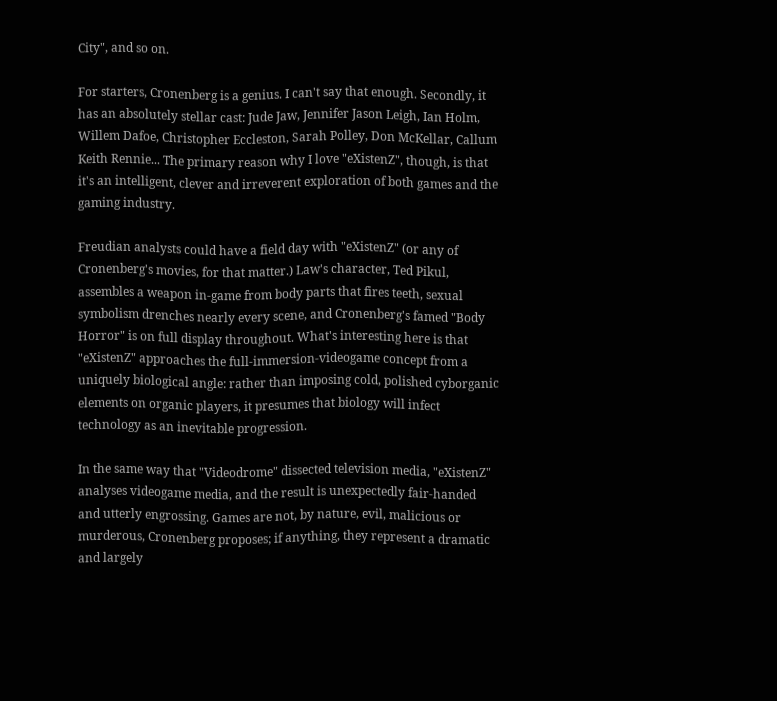City", and so on.

For starters, Cronenberg is a genius. I can't say that enough. Secondly, it has an absolutely stellar cast: Jude Jaw, Jennifer Jason Leigh, Ian Holm, Willem Dafoe, Christopher Eccleston, Sarah Polley, Don McKellar, Callum Keith Rennie... The primary reason why I love "eXistenZ", though, is that it's an intelligent, clever and irreverent exploration of both games and the gaming industry.

Freudian analysts could have a field day with "eXistenZ" (or any of Cronenberg's movies, for that matter.) Law's character, Ted Pikul, assembles a weapon in-game from body parts that fires teeth, sexual symbolism drenches nearly every scene, and Cronenberg's famed "Body Horror" is on full display throughout. What's interesting here is that "eXistenZ" approaches the full-immersion-videogame concept from a uniquely biological angle: rather than imposing cold, polished cyborganic elements on organic players, it presumes that biology will infect technology as an inevitable progression.

In the same way that "Videodrome" dissected television media, "eXistenZ" analyses videogame media, and the result is unexpectedly fair-handed and utterly engrossing. Games are not, by nature, evil, malicious or murderous, Cronenberg proposes; if anything, they represent a dramatic and largely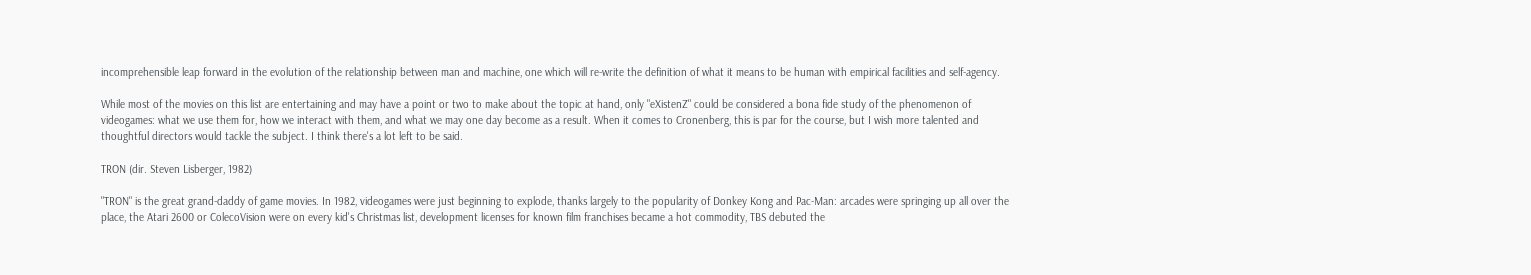incomprehensible leap forward in the evolution of the relationship between man and machine, one which will re-write the definition of what it means to be human with empirical facilities and self-agency.

While most of the movies on this list are entertaining and may have a point or two to make about the topic at hand, only "eXistenZ" could be considered a bona fide study of the phenomenon of videogames: what we use them for, how we interact with them, and what we may one day become as a result. When it comes to Cronenberg, this is par for the course, but I wish more talented and thoughtful directors would tackle the subject. I think there's a lot left to be said.

TRON (dir. Steven Lisberger, 1982)

"TRON" is the great grand-daddy of game movies. In 1982, videogames were just beginning to explode, thanks largely to the popularity of Donkey Kong and Pac-Man: arcades were springing up all over the place, the Atari 2600 or ColecoVision were on every kid's Christmas list, development licenses for known film franchises became a hot commodity, TBS debuted the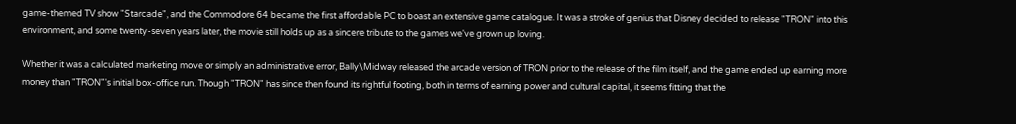game-themed TV show "Starcade", and the Commodore 64 became the first affordable PC to boast an extensive game catalogue. It was a stroke of genius that Disney decided to release "TRON" into this environment, and some twenty-seven years later, the movie still holds up as a sincere tribute to the games we've grown up loving.

Whether it was a calculated marketing move or simply an administrative error, Bally\Midway released the arcade version of TRON prior to the release of the film itself, and the game ended up earning more money than "TRON"'s initial box-office run. Though "TRON" has since then found its rightful footing, both in terms of earning power and cultural capital, it seems fitting that the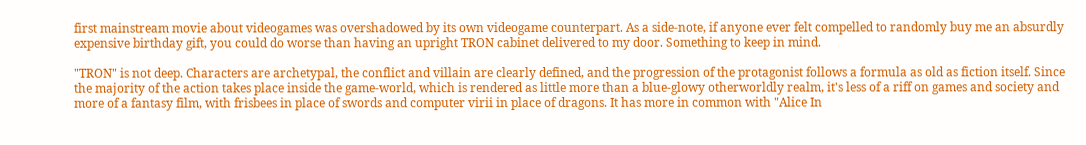first mainstream movie about videogames was overshadowed by its own videogame counterpart. As a side-note, if anyone ever felt compelled to randomly buy me an absurdly expensive birthday gift, you could do worse than having an upright TRON cabinet delivered to my door. Something to keep in mind.

"TRON" is not deep. Characters are archetypal, the conflict and villain are clearly defined, and the progression of the protagonist follows a formula as old as fiction itself. Since the majority of the action takes place inside the game-world, which is rendered as little more than a blue-glowy otherworldly realm, it's less of a riff on games and society and more of a fantasy film, with frisbees in place of swords and computer virii in place of dragons. It has more in common with "Alice In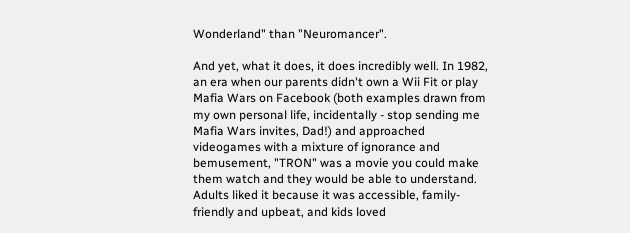Wonderland" than "Neuromancer".

And yet, what it does, it does incredibly well. In 1982, an era when our parents didn't own a Wii Fit or play Mafia Wars on Facebook (both examples drawn from my own personal life, incidentally - stop sending me Mafia Wars invites, Dad!) and approached videogames with a mixture of ignorance and bemusement, "TRON" was a movie you could make them watch and they would be able to understand. Adults liked it because it was accessible, family-friendly and upbeat, and kids loved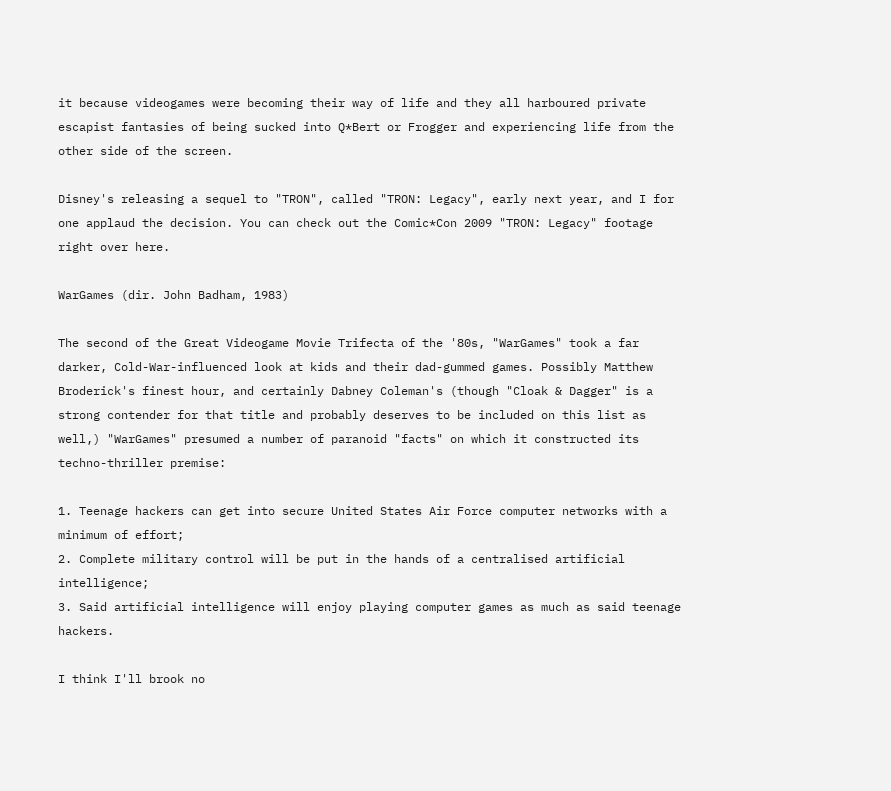it because videogames were becoming their way of life and they all harboured private escapist fantasies of being sucked into Q*Bert or Frogger and experiencing life from the other side of the screen.

Disney's releasing a sequel to "TRON", called "TRON: Legacy", early next year, and I for one applaud the decision. You can check out the Comic*Con 2009 "TRON: Legacy" footage right over here.

WarGames (dir. John Badham, 1983)

The second of the Great Videogame Movie Trifecta of the '80s, "WarGames" took a far darker, Cold-War-influenced look at kids and their dad-gummed games. Possibly Matthew Broderick's finest hour, and certainly Dabney Coleman's (though "Cloak & Dagger" is a strong contender for that title and probably deserves to be included on this list as well,) "WarGames" presumed a number of paranoid "facts" on which it constructed its techno-thriller premise:

1. Teenage hackers can get into secure United States Air Force computer networks with a minimum of effort;
2. Complete military control will be put in the hands of a centralised artificial intelligence;
3. Said artificial intelligence will enjoy playing computer games as much as said teenage hackers.

I think I'll brook no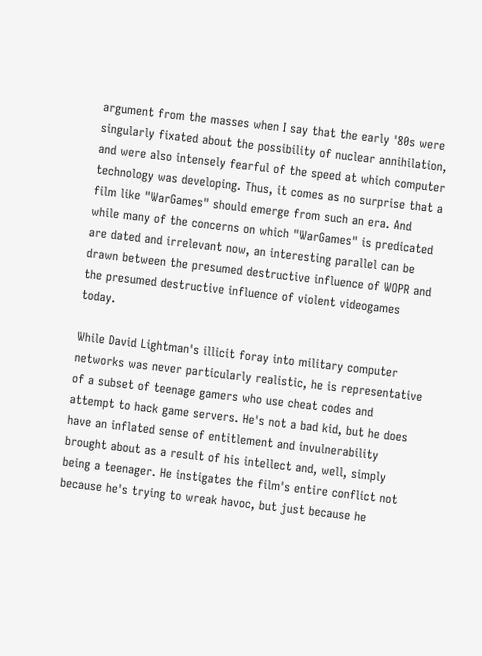argument from the masses when I say that the early '80s were singularly fixated about the possibility of nuclear annihilation, and were also intensely fearful of the speed at which computer technology was developing. Thus, it comes as no surprise that a film like "WarGames" should emerge from such an era. And while many of the concerns on which "WarGames" is predicated are dated and irrelevant now, an interesting parallel can be drawn between the presumed destructive influence of WOPR and the presumed destructive influence of violent videogames today.

While David Lightman's illicit foray into military computer networks was never particularly realistic, he is representative of a subset of teenage gamers who use cheat codes and attempt to hack game servers. He's not a bad kid, but he does have an inflated sense of entitlement and invulnerability brought about as a result of his intellect and, well, simply being a teenager. He instigates the film's entire conflict not because he's trying to wreak havoc, but just because he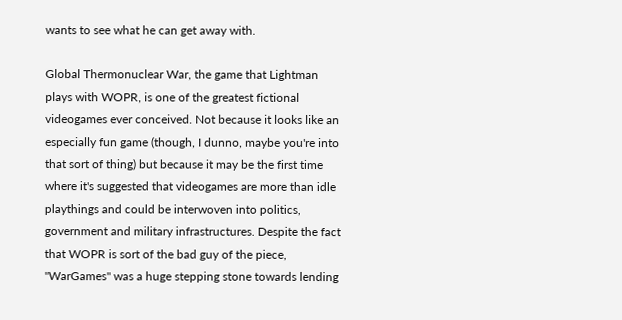wants to see what he can get away with.

Global Thermonuclear War, the game that Lightman plays with WOPR, is one of the greatest fictional videogames ever conceived. Not because it looks like an especially fun game (though, I dunno, maybe you're into that sort of thing) but because it may be the first time where it's suggested that videogames are more than idle playthings and could be interwoven into politics, government and military infrastructures. Despite the fact that WOPR is sort of the bad guy of the piece, "WarGames" was a huge stepping stone towards lending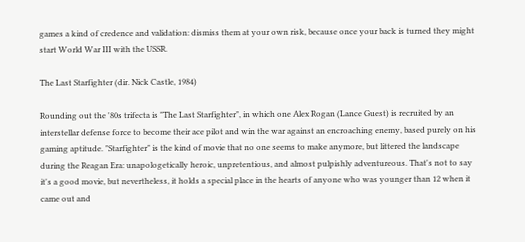games a kind of credence and validation: dismiss them at your own risk, because once your back is turned they might start World War III with the USSR.

The Last Starfighter (dir. Nick Castle, 1984)

Rounding out the '80s trifecta is "The Last Starfighter", in which one Alex Rogan (Lance Guest) is recruited by an interstellar defense force to become their ace pilot and win the war against an encroaching enemy, based purely on his gaming aptitude. "Starfighter" is the kind of movie that no one seems to make anymore, but littered the landscape during the Reagan Era: unapologetically heroic, unpretentious, and almost pulpishly adventureous. That's not to say it's a good movie, but nevertheless, it holds a special place in the hearts of anyone who was younger than 12 when it came out and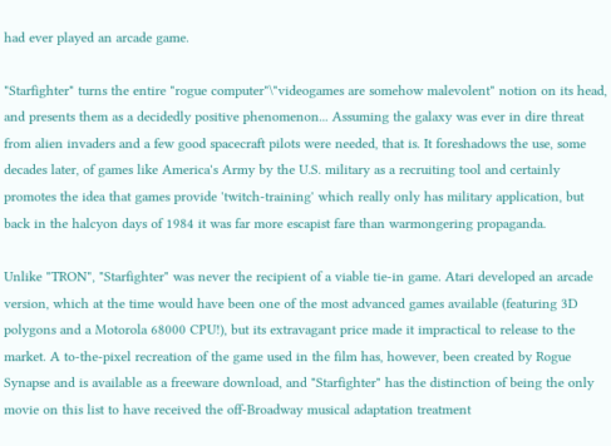had ever played an arcade game.

"Starfighter" turns the entire "rogue computer"\"videogames are somehow malevolent" notion on its head, and presents them as a decidedly positive phenomenon... Assuming the galaxy was ever in dire threat from alien invaders and a few good spacecraft pilots were needed, that is. It foreshadows the use, some decades later, of games like America's Army by the U.S. military as a recruiting tool and certainly promotes the idea that games provide 'twitch-training' which really only has military application, but back in the halcyon days of 1984 it was far more escapist fare than warmongering propaganda.

Unlike "TRON", "Starfighter" was never the recipient of a viable tie-in game. Atari developed an arcade version, which at the time would have been one of the most advanced games available (featuring 3D polygons and a Motorola 68000 CPU!), but its extravagant price made it impractical to release to the market. A to-the-pixel recreation of the game used in the film has, however, been created by Rogue Synapse and is available as a freeware download, and "Starfighter" has the distinction of being the only movie on this list to have received the off-Broadway musical adaptation treatment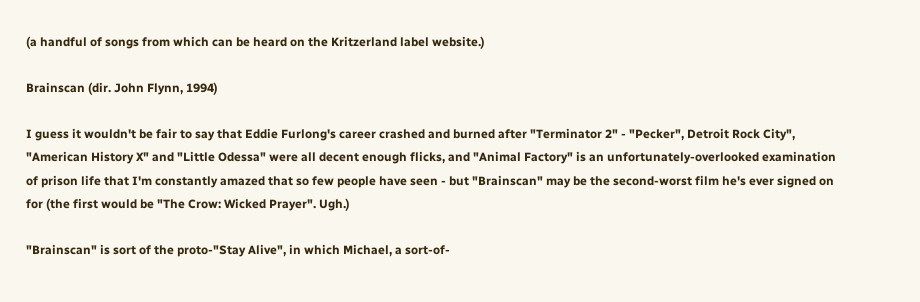(a handful of songs from which can be heard on the Kritzerland label website.)

Brainscan (dir. John Flynn, 1994)

I guess it wouldn't be fair to say that Eddie Furlong's career crashed and burned after "Terminator 2" - "Pecker", Detroit Rock City", "American History X" and "Little Odessa" were all decent enough flicks, and "Animal Factory" is an unfortunately-overlooked examination of prison life that I'm constantly amazed that so few people have seen - but "Brainscan" may be the second-worst film he's ever signed on for (the first would be "The Crow: Wicked Prayer". Ugh.)

"Brainscan" is sort of the proto-"Stay Alive", in which Michael, a sort-of-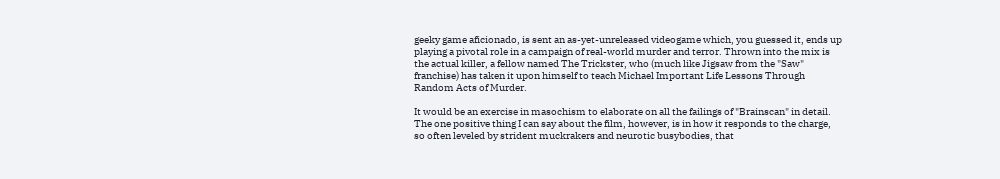geeky game aficionado, is sent an as-yet-unreleased videogame which, you guessed it, ends up playing a pivotal role in a campaign of real-world murder and terror. Thrown into the mix is the actual killer, a fellow named The Trickster, who (much like Jigsaw from the "Saw" franchise) has taken it upon himself to teach Michael Important Life Lessons Through Random Acts of Murder.

It would be an exercise in masochism to elaborate on all the failings of "Brainscan" in detail. The one positive thing I can say about the film, however, is in how it responds to the charge, so often leveled by strident muckrakers and neurotic busybodies, that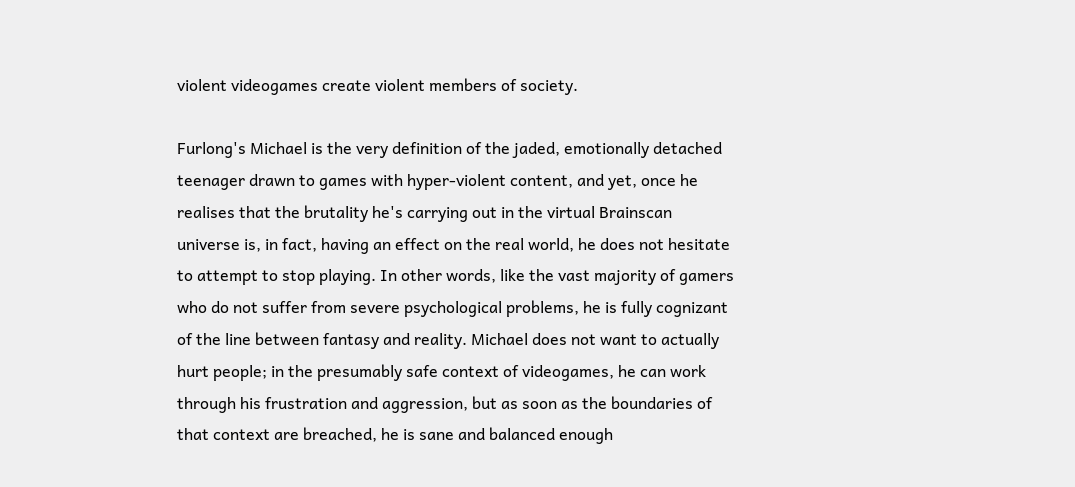violent videogames create violent members of society.

Furlong's Michael is the very definition of the jaded, emotionally detached teenager drawn to games with hyper-violent content, and yet, once he realises that the brutality he's carrying out in the virtual Brainscan universe is, in fact, having an effect on the real world, he does not hesitate to attempt to stop playing. In other words, like the vast majority of gamers who do not suffer from severe psychological problems, he is fully cognizant of the line between fantasy and reality. Michael does not want to actually hurt people; in the presumably safe context of videogames, he can work through his frustration and aggression, but as soon as the boundaries of that context are breached, he is sane and balanced enough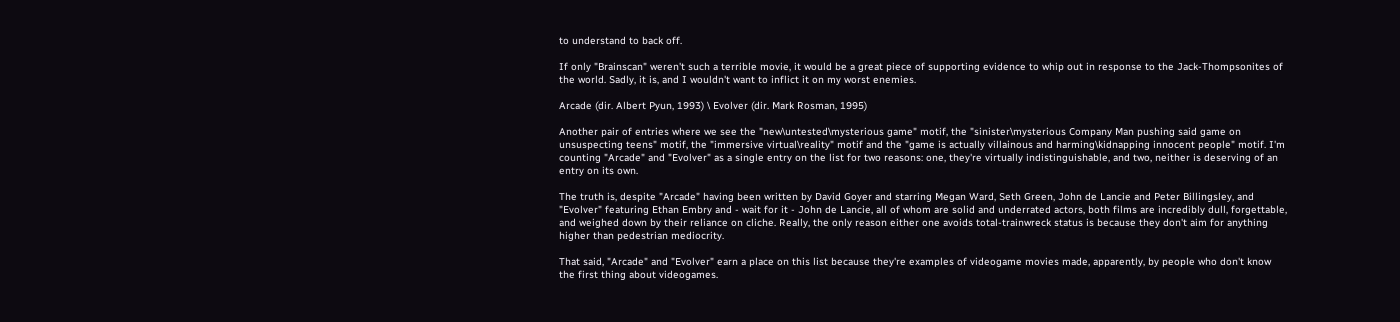to understand to back off.

If only "Brainscan" weren't such a terrible movie, it would be a great piece of supporting evidence to whip out in response to the Jack-Thompsonites of the world. Sadly, it is, and I wouldn't want to inflict it on my worst enemies.

Arcade (dir. Albert Pyun, 1993) \ Evolver (dir. Mark Rosman, 1995)

Another pair of entries where we see the "new\untested\mysterious game" motif, the "sinister\mysterious Company Man pushing said game on unsuspecting teens" motif, the "immersive virtual\reality" motif and the "game is actually villainous and harming\kidnapping innocent people" motif. I'm counting "Arcade" and "Evolver" as a single entry on the list for two reasons: one, they're virtually indistinguishable, and two, neither is deserving of an entry on its own.

The truth is, despite "Arcade" having been written by David Goyer and starring Megan Ward, Seth Green, John de Lancie and Peter Billingsley, and "Evolver" featuring Ethan Embry and - wait for it - John de Lancie, all of whom are solid and underrated actors, both films are incredibly dull, forgettable, and weighed down by their reliance on cliche. Really, the only reason either one avoids total-trainwreck status is because they don't aim for anything higher than pedestrian mediocrity.

That said, "Arcade" and "Evolver" earn a place on this list because they're examples of videogame movies made, apparently, by people who don't know the first thing about videogames.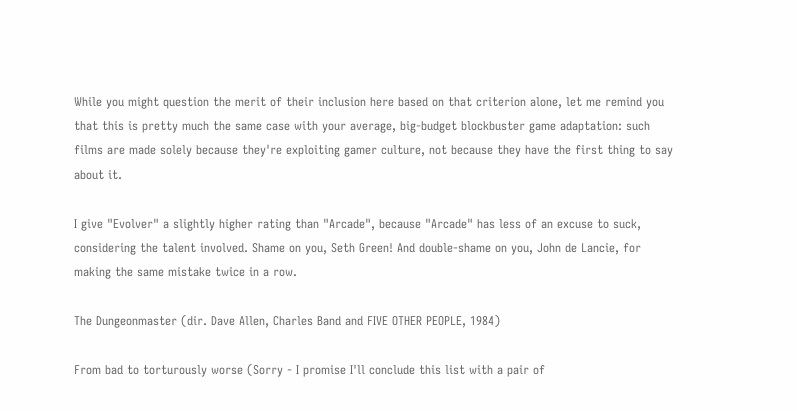While you might question the merit of their inclusion here based on that criterion alone, let me remind you that this is pretty much the same case with your average, big-budget blockbuster game adaptation: such films are made solely because they're exploiting gamer culture, not because they have the first thing to say about it.

I give "Evolver" a slightly higher rating than "Arcade", because "Arcade" has less of an excuse to suck, considering the talent involved. Shame on you, Seth Green! And double-shame on you, John de Lancie, for making the same mistake twice in a row.

The Dungeonmaster (dir. Dave Allen, Charles Band and FIVE OTHER PEOPLE, 1984)

From bad to torturously worse (Sorry - I promise I'll conclude this list with a pair of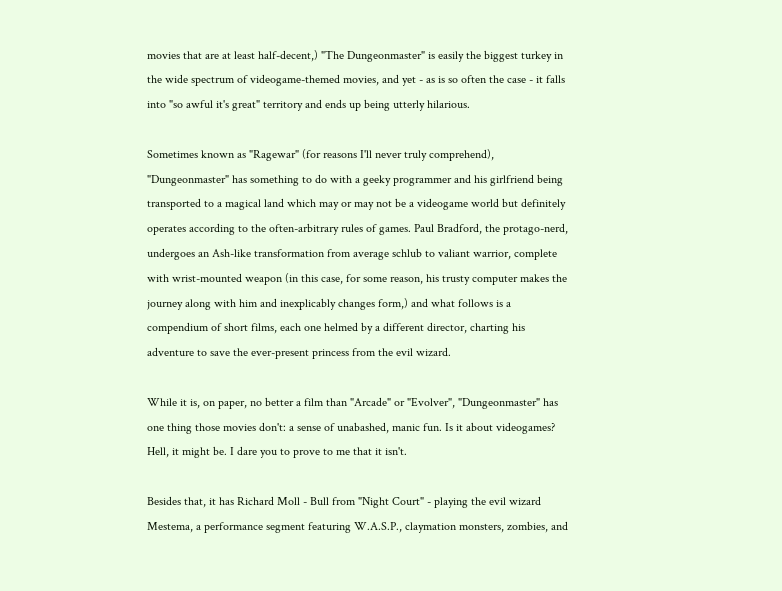movies that are at least half-decent,) "The Dungeonmaster" is easily the biggest turkey in the wide spectrum of videogame-themed movies, and yet - as is so often the case - it falls into "so awful it's great" territory and ends up being utterly hilarious.

Sometimes known as "Ragewar" (for reasons I'll never truly comprehend), "Dungeonmaster" has something to do with a geeky programmer and his girlfriend being transported to a magical land which may or may not be a videogame world but definitely operates according to the often-arbitrary rules of games. Paul Bradford, the protago-nerd, undergoes an Ash-like transformation from average schlub to valiant warrior, complete with wrist-mounted weapon (in this case, for some reason, his trusty computer makes the journey along with him and inexplicably changes form,) and what follows is a compendium of short films, each one helmed by a different director, charting his adventure to save the ever-present princess from the evil wizard.

While it is, on paper, no better a film than "Arcade" or "Evolver", "Dungeonmaster" has one thing those movies don't: a sense of unabashed, manic fun. Is it about videogames? Hell, it might be. I dare you to prove to me that it isn't.

Besides that, it has Richard Moll - Bull from "Night Court" - playing the evil wizard Mestema, a performance segment featuring W.A.S.P., claymation monsters, zombies, and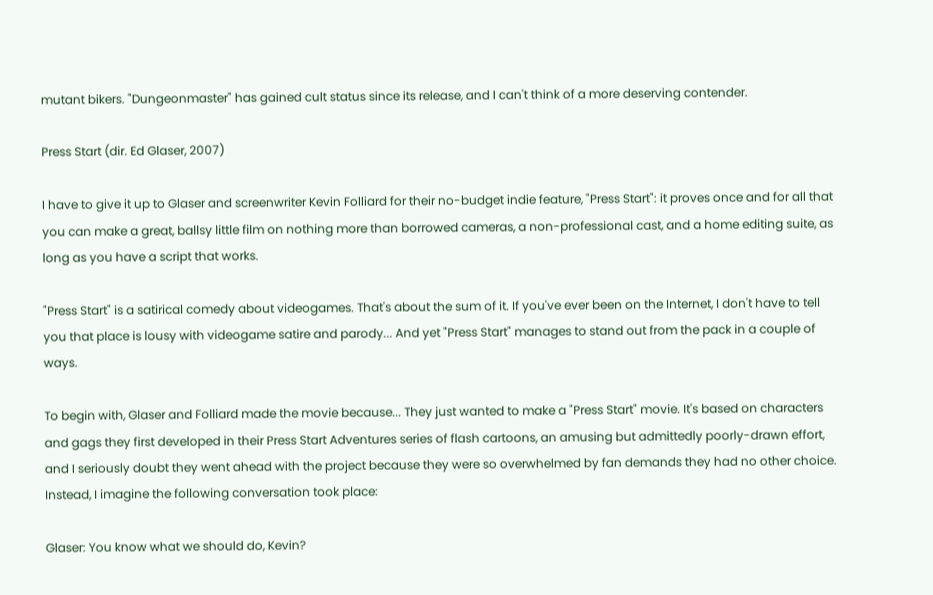mutant bikers. "Dungeonmaster" has gained cult status since its release, and I can't think of a more deserving contender.

Press Start (dir. Ed Glaser, 2007)

I have to give it up to Glaser and screenwriter Kevin Folliard for their no-budget indie feature, "Press Start": it proves once and for all that you can make a great, ballsy little film on nothing more than borrowed cameras, a non-professional cast, and a home editing suite, as long as you have a script that works.

"Press Start" is a satirical comedy about videogames. That's about the sum of it. If you've ever been on the Internet, I don't have to tell you that place is lousy with videogame satire and parody... And yet "Press Start" manages to stand out from the pack in a couple of ways.

To begin with, Glaser and Folliard made the movie because... They just wanted to make a "Press Start" movie. It's based on characters and gags they first developed in their Press Start Adventures series of flash cartoons, an amusing but admittedly poorly-drawn effort, and I seriously doubt they went ahead with the project because they were so overwhelmed by fan demands they had no other choice. Instead, I imagine the following conversation took place:

Glaser: You know what we should do, Kevin?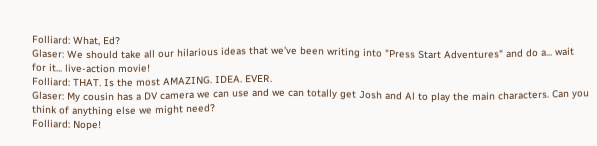Folliard: What, Ed?
Glaser: We should take all our hilarious ideas that we've been writing into "Press Start Adventures" and do a... wait for it... live-action movie!
Folliard: THAT. Is the most AMAZING. IDEA. EVER.
Glaser: My cousin has a DV camera we can use and we can totally get Josh and Al to play the main characters. Can you think of anything else we might need?
Folliard: Nope!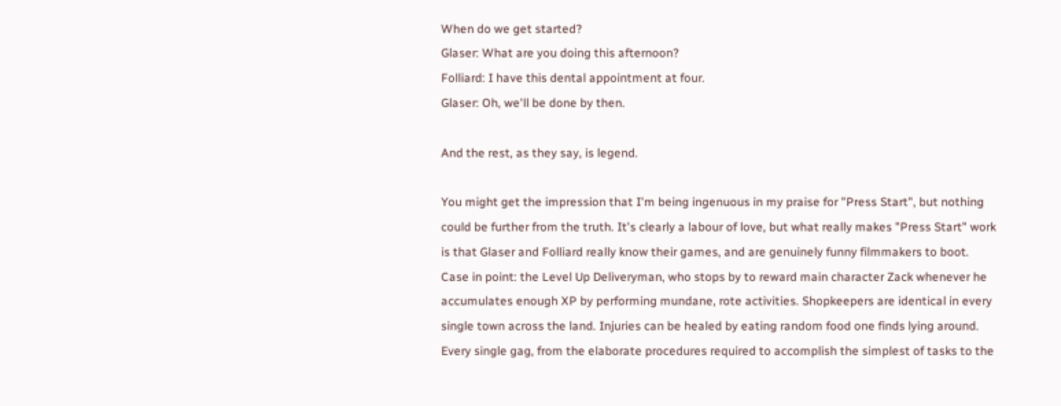When do we get started?
Glaser: What are you doing this afternoon?
Folliard: I have this dental appointment at four.
Glaser: Oh, we'll be done by then.

And the rest, as they say, is legend.

You might get the impression that I'm being ingenuous in my praise for "Press Start", but nothing could be further from the truth. It's clearly a labour of love, but what really makes "Press Start" work is that Glaser and Folliard really know their games, and are genuinely funny filmmakers to boot. Case in point: the Level Up Deliveryman, who stops by to reward main character Zack whenever he accumulates enough XP by performing mundane, rote activities. Shopkeepers are identical in every single town across the land. Injuries can be healed by eating random food one finds lying around. Every single gag, from the elaborate procedures required to accomplish the simplest of tasks to the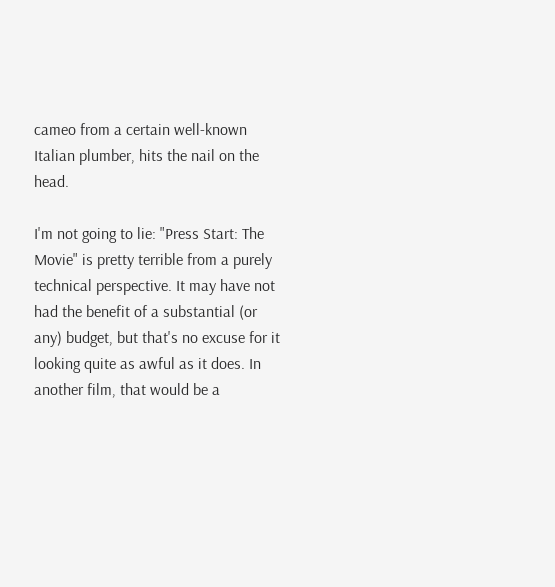cameo from a certain well-known Italian plumber, hits the nail on the head.

I'm not going to lie: "Press Start: The Movie" is pretty terrible from a purely technical perspective. It may have not had the benefit of a substantial (or any) budget, but that's no excuse for it looking quite as awful as it does. In another film, that would be a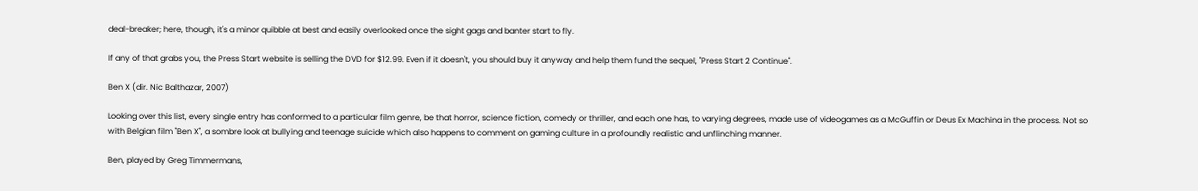deal-breaker; here, though, it's a minor quibble at best and easily overlooked once the sight gags and banter start to fly.

If any of that grabs you, the Press Start website is selling the DVD for $12.99. Even if it doesn't, you should buy it anyway and help them fund the sequel, "Press Start 2 Continue".

Ben X (dir. Nic Balthazar, 2007)

Looking over this list, every single entry has conformed to a particular film genre, be that horror, science fiction, comedy or thriller, and each one has, to varying degrees, made use of videogames as a McGuffin or Deus Ex Machina in the process. Not so with Belgian film "Ben X", a sombre look at bullying and teenage suicide which also happens to comment on gaming culture in a profoundly realistic and unflinching manner.

Ben, played by Greg Timmermans,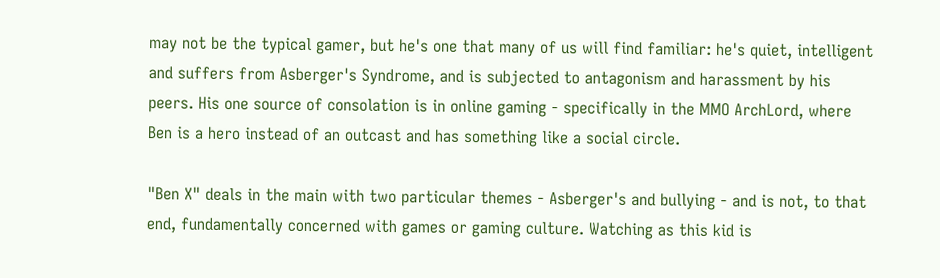may not be the typical gamer, but he's one that many of us will find familiar: he's quiet, intelligent and suffers from Asberger's Syndrome, and is subjected to antagonism and harassment by his peers. His one source of consolation is in online gaming - specifically in the MMO ArchLord, where Ben is a hero instead of an outcast and has something like a social circle.

"Ben X" deals in the main with two particular themes - Asberger's and bullying - and is not, to that end, fundamentally concerned with games or gaming culture. Watching as this kid is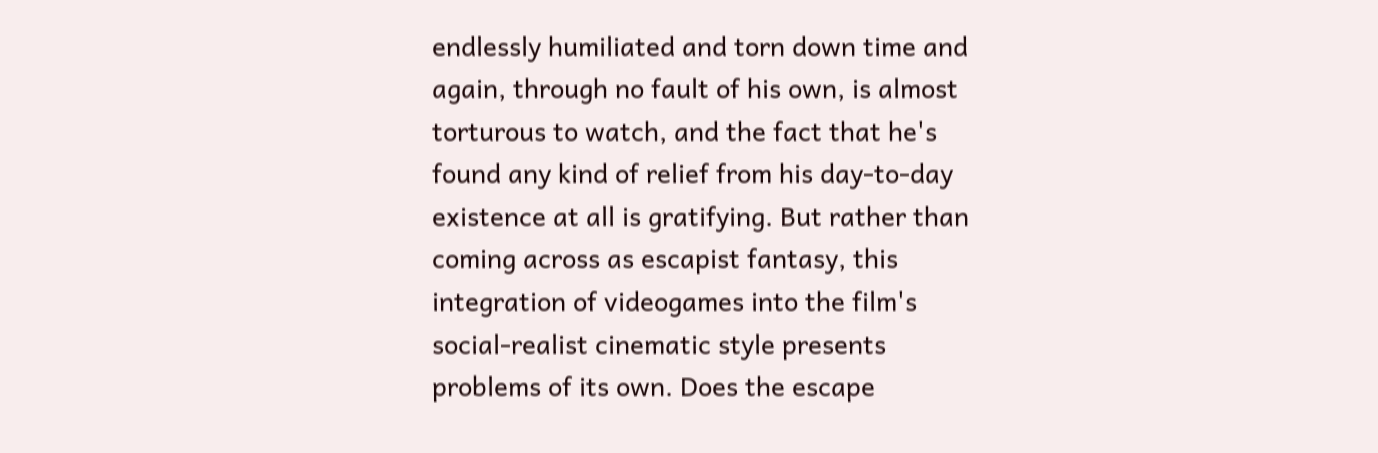endlessly humiliated and torn down time and again, through no fault of his own, is almost torturous to watch, and the fact that he's found any kind of relief from his day-to-day existence at all is gratifying. But rather than coming across as escapist fantasy, this integration of videogames into the film's social-realist cinematic style presents problems of its own. Does the escape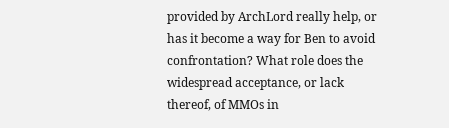provided by ArchLord really help, or has it become a way for Ben to avoid confrontation? What role does the widespread acceptance, or lack thereof, of MMOs in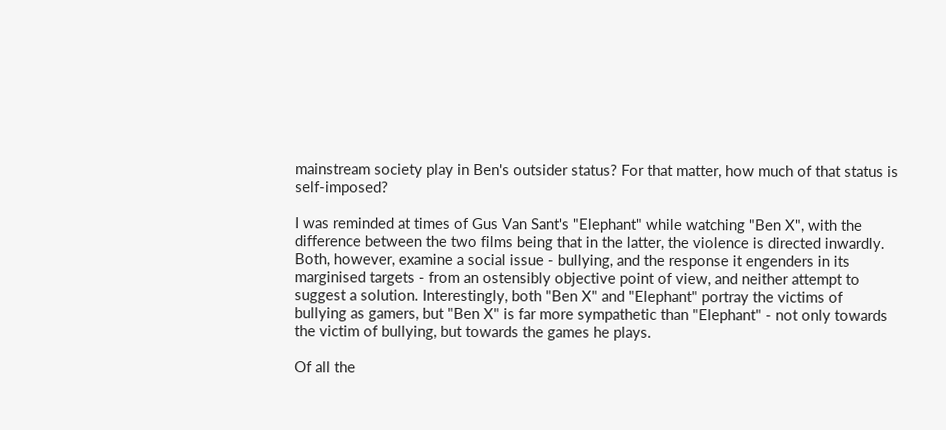mainstream society play in Ben's outsider status? For that matter, how much of that status is self-imposed?

I was reminded at times of Gus Van Sant's "Elephant" while watching "Ben X", with the difference between the two films being that in the latter, the violence is directed inwardly. Both, however, examine a social issue - bullying, and the response it engenders in its marginised targets - from an ostensibly objective point of view, and neither attempt to suggest a solution. Interestingly, both "Ben X" and "Elephant" portray the victims of bullying as gamers, but "Ben X" is far more sympathetic than "Elephant" - not only towards the victim of bullying, but towards the games he plays.

Of all the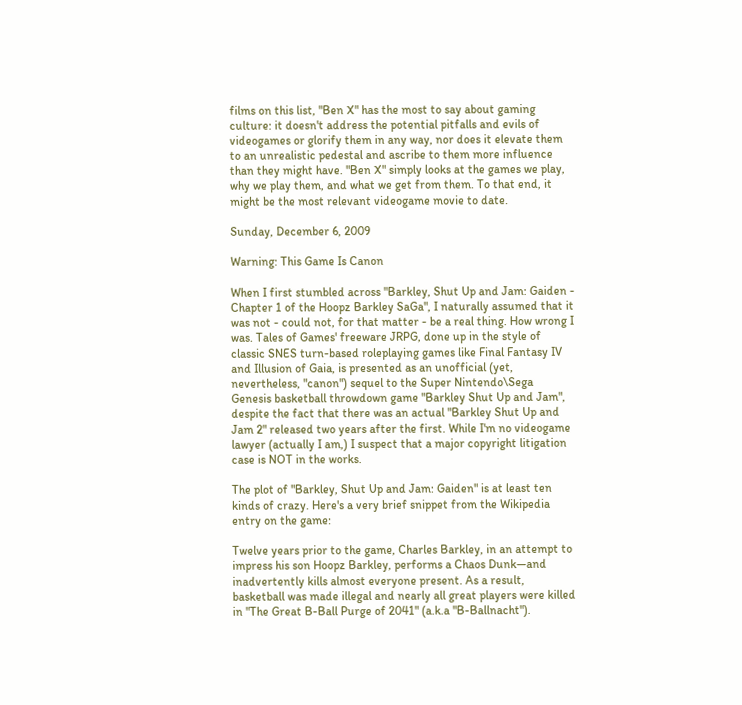films on this list, "Ben X" has the most to say about gaming culture: it doesn't address the potential pitfalls and evils of videogames or glorify them in any way, nor does it elevate them to an unrealistic pedestal and ascribe to them more influence than they might have. "Ben X" simply looks at the games we play, why we play them, and what we get from them. To that end, it might be the most relevant videogame movie to date.

Sunday, December 6, 2009

Warning: This Game Is Canon

When I first stumbled across "Barkley, Shut Up and Jam: Gaiden - Chapter 1 of the Hoopz Barkley SaGa", I naturally assumed that it was not - could not, for that matter - be a real thing. How wrong I was. Tales of Games' freeware JRPG, done up in the style of classic SNES turn-based roleplaying games like Final Fantasy IV and Illusion of Gaia, is presented as an unofficial (yet, nevertheless, "canon") sequel to the Super Nintendo\Sega Genesis basketball throwdown game "Barkley Shut Up and Jam", despite the fact that there was an actual "Barkley Shut Up and Jam 2" released two years after the first. While I'm no videogame lawyer (actually I am,) I suspect that a major copyright litigation case is NOT in the works.

The plot of "Barkley, Shut Up and Jam: Gaiden" is at least ten kinds of crazy. Here's a very brief snippet from the Wikipedia entry on the game:

Twelve years prior to the game, Charles Barkley, in an attempt to impress his son Hoopz Barkley, performs a Chaos Dunk—and inadvertently kills almost everyone present. As a result, basketball was made illegal and nearly all great players were killed in "The Great B-Ball Purge of 2041" (a.k.a "B-Ballnacht").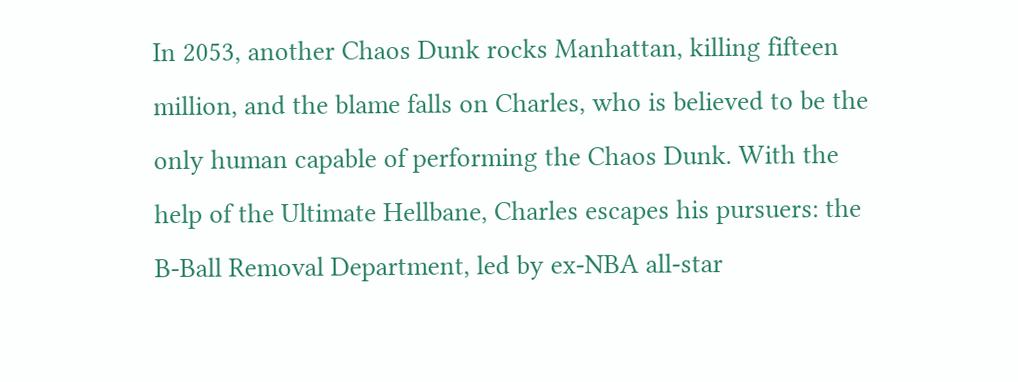In 2053, another Chaos Dunk rocks Manhattan, killing fifteen million, and the blame falls on Charles, who is believed to be the only human capable of performing the Chaos Dunk. With the help of the Ultimate Hellbane, Charles escapes his pursuers: the B-Ball Removal Department, led by ex-NBA all-star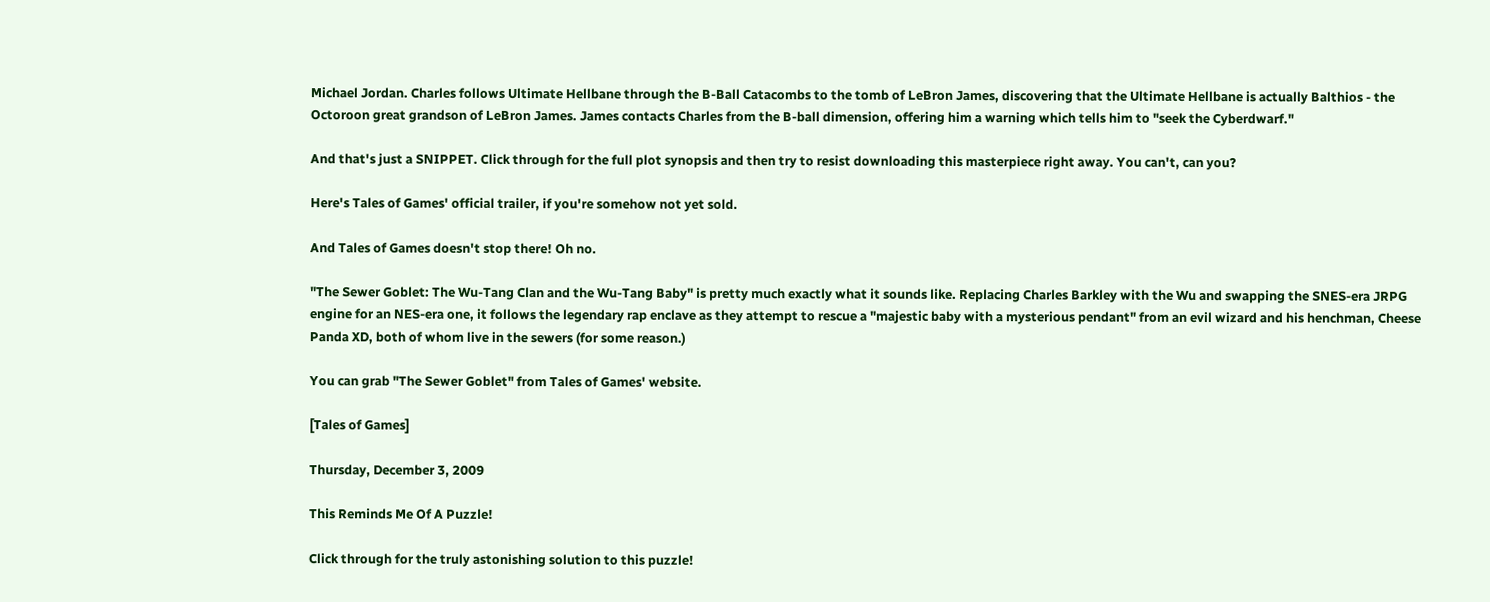Michael Jordan. Charles follows Ultimate Hellbane through the B-Ball Catacombs to the tomb of LeBron James, discovering that the Ultimate Hellbane is actually Balthios - the Octoroon great grandson of LeBron James. James contacts Charles from the B-ball dimension, offering him a warning which tells him to "seek the Cyberdwarf."

And that's just a SNIPPET. Click through for the full plot synopsis and then try to resist downloading this masterpiece right away. You can't, can you?

Here's Tales of Games' official trailer, if you're somehow not yet sold.

And Tales of Games doesn't stop there! Oh no.

"The Sewer Goblet: The Wu-Tang Clan and the Wu-Tang Baby" is pretty much exactly what it sounds like. Replacing Charles Barkley with the Wu and swapping the SNES-era JRPG engine for an NES-era one, it follows the legendary rap enclave as they attempt to rescue a "majestic baby with a mysterious pendant" from an evil wizard and his henchman, Cheese Panda XD, both of whom live in the sewers (for some reason.)

You can grab "The Sewer Goblet" from Tales of Games' website.

[Tales of Games]

Thursday, December 3, 2009

This Reminds Me Of A Puzzle!

Click through for the truly astonishing solution to this puzzle!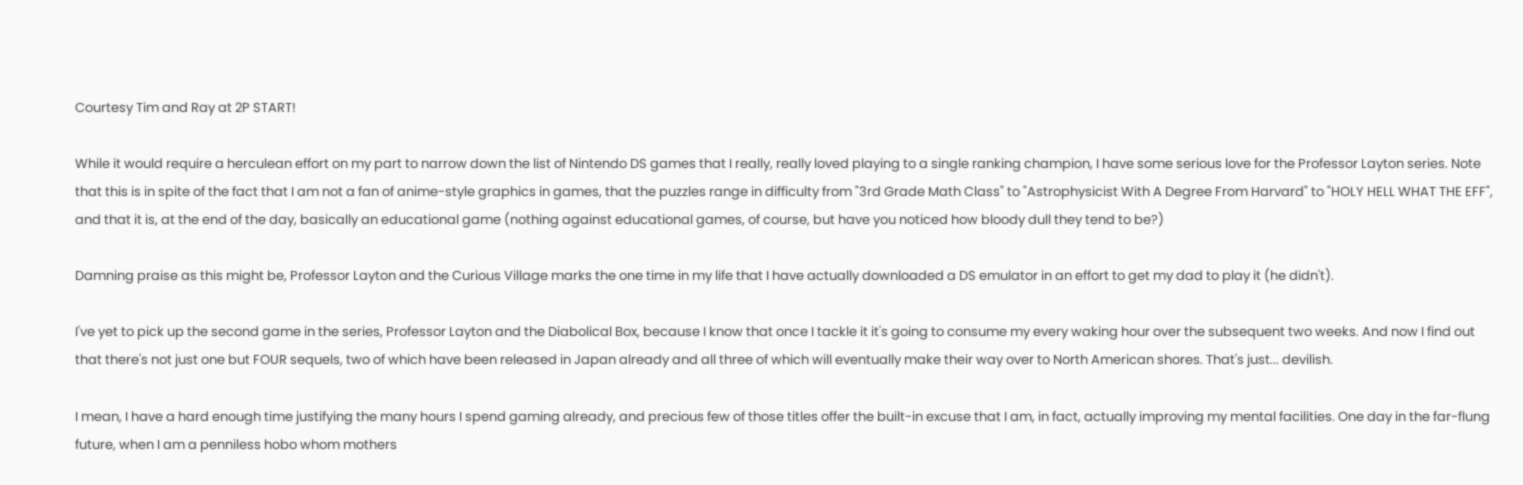Courtesy Tim and Ray at 2P START!

While it would require a herculean effort on my part to narrow down the list of Nintendo DS games that I really, really loved playing to a single ranking champion, I have some serious love for the Professor Layton series. Note that this is in spite of the fact that I am not a fan of anime-style graphics in games, that the puzzles range in difficulty from "3rd Grade Math Class" to "Astrophysicist With A Degree From Harvard" to "HOLY HELL WHAT THE EFF", and that it is, at the end of the day, basically an educational game (nothing against educational games, of course, but have you noticed how bloody dull they tend to be?)

Damning praise as this might be, Professor Layton and the Curious Village marks the one time in my life that I have actually downloaded a DS emulator in an effort to get my dad to play it (he didn't).

I've yet to pick up the second game in the series, Professor Layton and the Diabolical Box, because I know that once I tackle it it's going to consume my every waking hour over the subsequent two weeks. And now I find out that there's not just one but FOUR sequels, two of which have been released in Japan already and all three of which will eventually make their way over to North American shores. That's just... devilish.

I mean, I have a hard enough time justifying the many hours I spend gaming already, and precious few of those titles offer the built-in excuse that I am, in fact, actually improving my mental facilities. One day in the far-flung future, when I am a penniless hobo whom mothers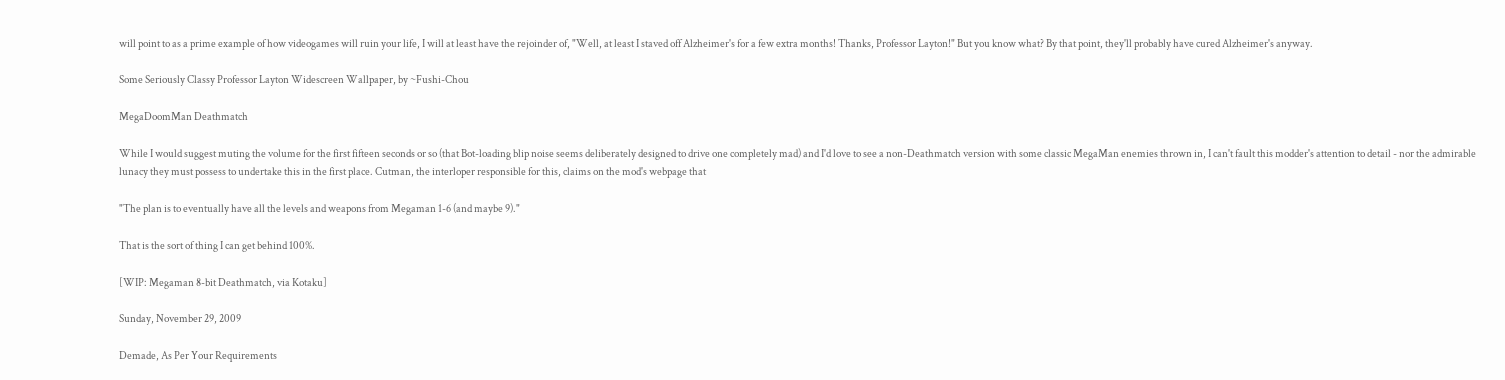will point to as a prime example of how videogames will ruin your life, I will at least have the rejoinder of, "Well, at least I staved off Alzheimer's for a few extra months! Thanks, Professor Layton!" But you know what? By that point, they'll probably have cured Alzheimer's anyway.

Some Seriously Classy Professor Layton Widescreen Wallpaper, by ~Fushi-Chou

MegaDoomMan Deathmatch

While I would suggest muting the volume for the first fifteen seconds or so (that Bot-loading blip noise seems deliberately designed to drive one completely mad) and I'd love to see a non-Deathmatch version with some classic MegaMan enemies thrown in, I can't fault this modder's attention to detail - nor the admirable lunacy they must possess to undertake this in the first place. Cutman, the interloper responsible for this, claims on the mod's webpage that

"The plan is to eventually have all the levels and weapons from Megaman 1-6 (and maybe 9)."

That is the sort of thing I can get behind 100%.

[WIP: Megaman 8-bit Deathmatch, via Kotaku]

Sunday, November 29, 2009

Demade, As Per Your Requirements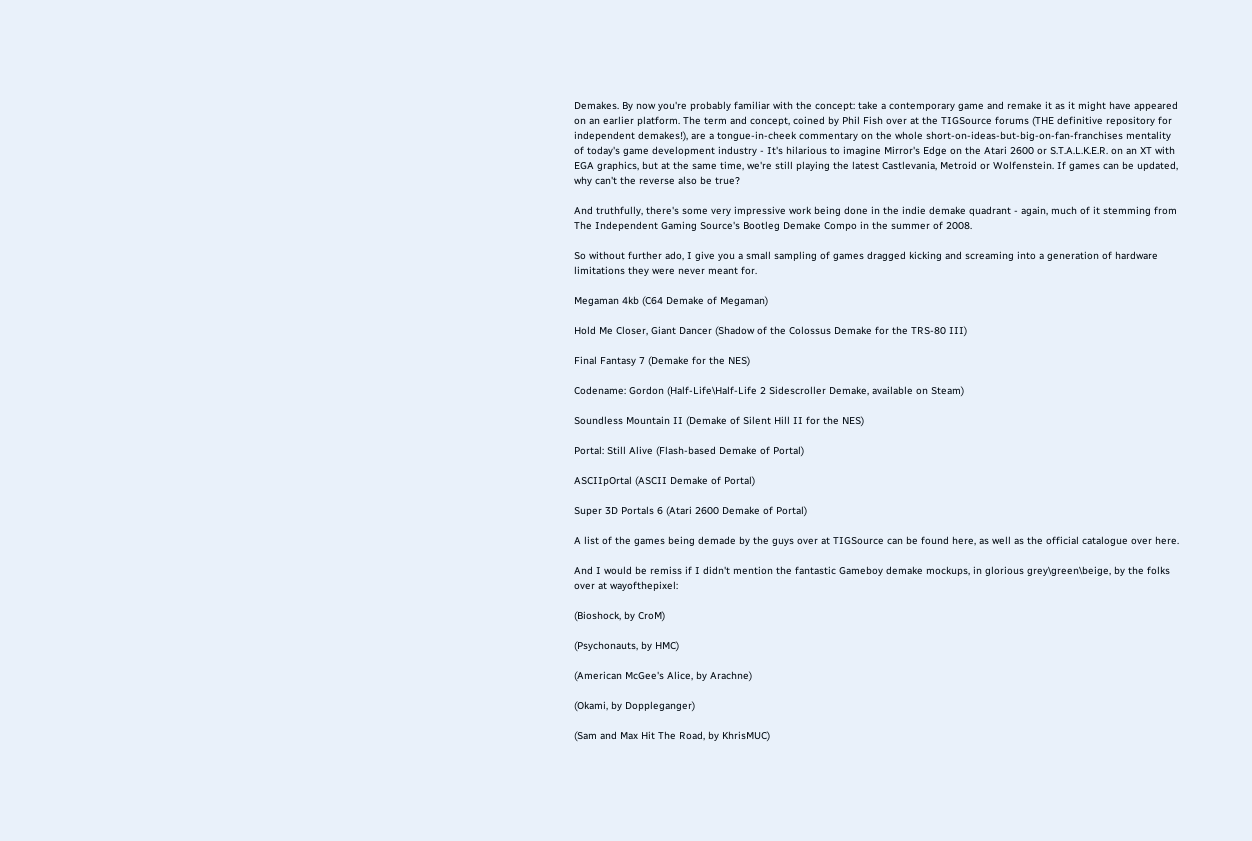Demakes. By now you're probably familiar with the concept: take a contemporary game and remake it as it might have appeared on an earlier platform. The term and concept, coined by Phil Fish over at the TIGSource forums (THE definitive repository for independent demakes!), are a tongue-in-cheek commentary on the whole short-on-ideas-but-big-on-fan-franchises mentality of today's game development industry - It's hilarious to imagine Mirror's Edge on the Atari 2600 or S.T.A.L.K.E.R. on an XT with EGA graphics, but at the same time, we're still playing the latest Castlevania, Metroid or Wolfenstein. If games can be updated, why can't the reverse also be true?

And truthfully, there's some very impressive work being done in the indie demake quadrant - again, much of it stemming from The Independent Gaming Source's Bootleg Demake Compo in the summer of 2008.

So without further ado, I give you a small sampling of games dragged kicking and screaming into a generation of hardware limitations they were never meant for.

Megaman 4kb (C64 Demake of Megaman)

Hold Me Closer, Giant Dancer (Shadow of the Colossus Demake for the TRS-80 III)

Final Fantasy 7 (Demake for the NES)

Codename: Gordon (Half-Life\Half-Life 2 Sidescroller Demake, available on Steam)

Soundless Mountain II (Demake of Silent Hill II for the NES)

Portal: Still Alive (Flash-based Demake of Portal)

ASCIIpOrtal (ASCII Demake of Portal)

Super 3D Portals 6 (Atari 2600 Demake of Portal)

A list of the games being demade by the guys over at TIGSource can be found here, as well as the official catalogue over here.

And I would be remiss if I didn't mention the fantastic Gameboy demake mockups, in glorious grey\green\beige, by the folks over at wayofthepixel:

(Bioshock, by CroM)

(Psychonauts, by HMC)

(American McGee's Alice, by Arachne)

(Okami, by Doppleganger)

(Sam and Max Hit The Road, by KhrisMUC)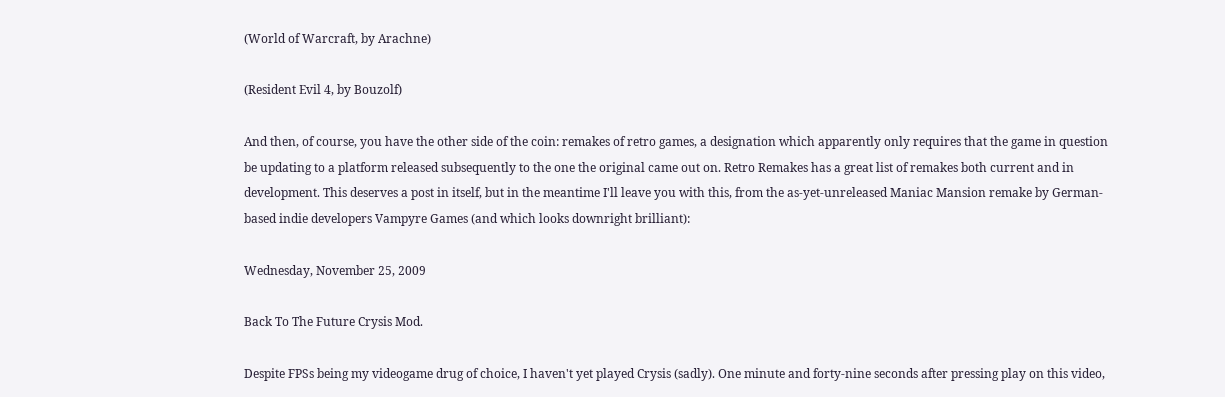(World of Warcraft, by Arachne)

(Resident Evil 4, by Bouzolf)

And then, of course, you have the other side of the coin: remakes of retro games, a designation which apparently only requires that the game in question be updating to a platform released subsequently to the one the original came out on. Retro Remakes has a great list of remakes both current and in development. This deserves a post in itself, but in the meantime I'll leave you with this, from the as-yet-unreleased Maniac Mansion remake by German-based indie developers Vampyre Games (and which looks downright brilliant):

Wednesday, November 25, 2009

Back To The Future Crysis Mod.

Despite FPSs being my videogame drug of choice, I haven't yet played Crysis (sadly). One minute and forty-nine seconds after pressing play on this video,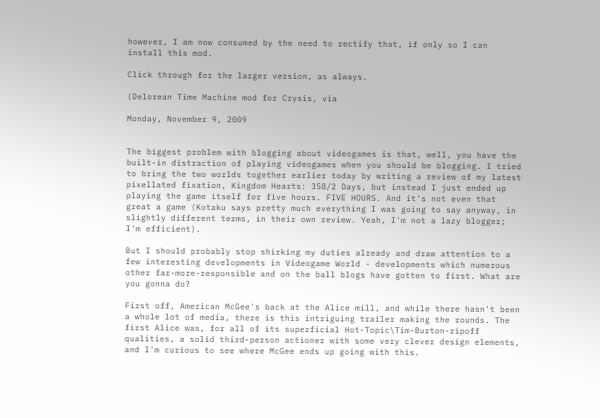however, I am now consumed by the need to rectify that, if only so I can install this mod.

Click through for the larger version, as always.

(Delorean Time Machine mod for Crysis, via

Monday, November 9, 2009


The biggest problem with blogging about videogames is that, well, you have the built-in distraction of playing videogames when you should be blogging. I tried to bring the two worlds together earlier today by writing a review of my latest pixellated fixation, Kingdom Hearts: 358/2 Days, but instead I just ended up playing the game itself for five hours. FIVE HOURS. And it's not even that great a game (Kotaku says pretty much everything I was going to say anyway, in slightly different terms, in their own review. Yeah, I'm not a lazy blogger; I'm efficient).

But I should probably stop shirking my duties already and draw attention to a few interesting developments in Videogame World - developments which numerous other far-more-responsible and on the ball blogs have gotten to first. What are you gonna do?

First off, American McGee's back at the Alice mill, and while there hasn't been a whole lot of media, there is this intriguing trailer making the rounds. The first Alice was, for all of its superficial Hot-Topic\Tim-Burton-ripoff qualities, a solid third-person actioner with some very clever design elements, and I'm curious to see where McGee ends up going with this.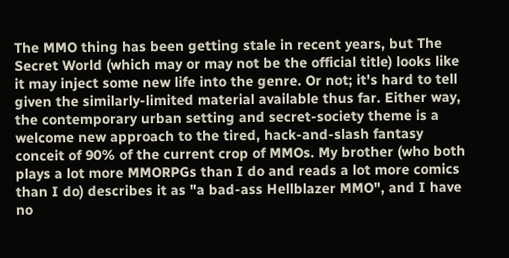The MMO thing has been getting stale in recent years, but The Secret World (which may or may not be the official title) looks like it may inject some new life into the genre. Or not; it's hard to tell given the similarly-limited material available thus far. Either way, the contemporary urban setting and secret-society theme is a welcome new approach to the tired, hack-and-slash fantasy conceit of 90% of the current crop of MMOs. My brother (who both plays a lot more MMORPGs than I do and reads a lot more comics than I do) describes it as "a bad-ass Hellblazer MMO", and I have no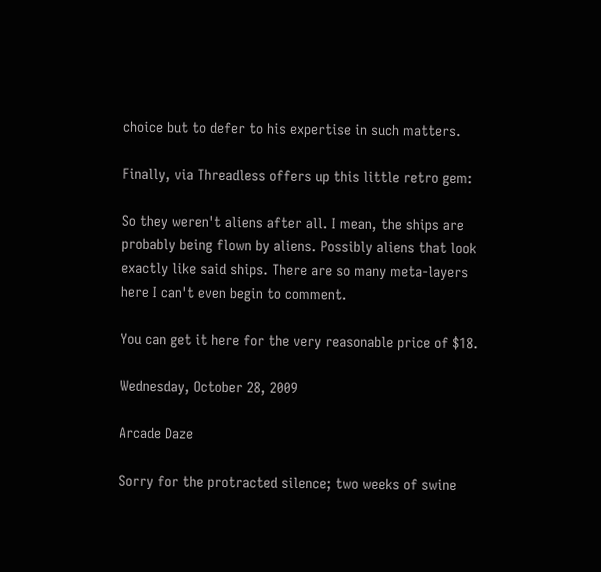choice but to defer to his expertise in such matters.

Finally, via Threadless offers up this little retro gem:

So they weren't aliens after all. I mean, the ships are probably being flown by aliens. Possibly aliens that look exactly like said ships. There are so many meta-layers here I can't even begin to comment.

You can get it here for the very reasonable price of $18.

Wednesday, October 28, 2009

Arcade Daze

Sorry for the protracted silence; two weeks of swine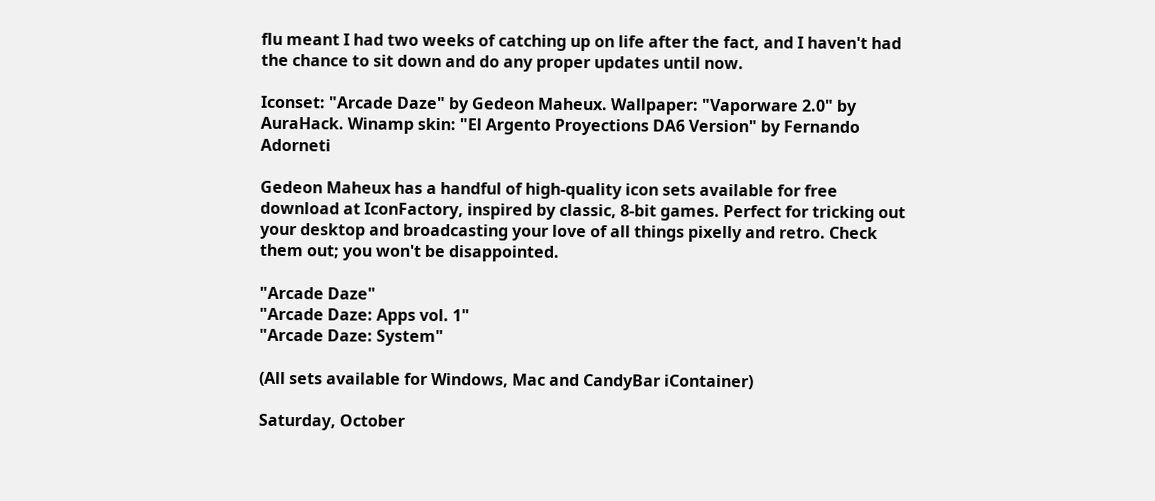flu meant I had two weeks of catching up on life after the fact, and I haven't had the chance to sit down and do any proper updates until now.

Iconset: "Arcade Daze" by Gedeon Maheux. Wallpaper: "Vaporware 2.0" by AuraHack. Winamp skin: "El Argento Proyections DA6 Version" by Fernando Adorneti

Gedeon Maheux has a handful of high-quality icon sets available for free download at IconFactory, inspired by classic, 8-bit games. Perfect for tricking out your desktop and broadcasting your love of all things pixelly and retro. Check them out; you won't be disappointed.

"Arcade Daze"
"Arcade Daze: Apps vol. 1"
"Arcade Daze: System"

(All sets available for Windows, Mac and CandyBar iContainer)

Saturday, October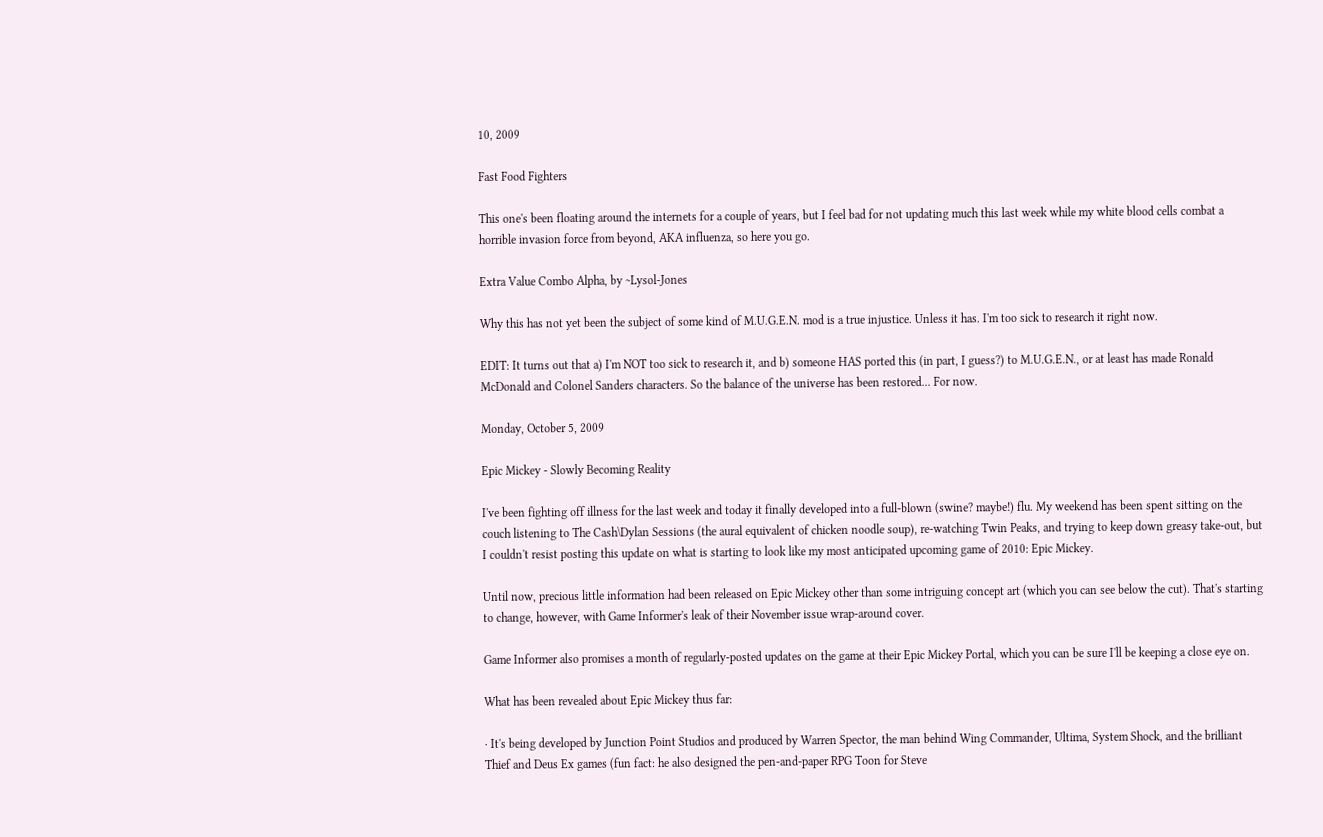10, 2009

Fast Food Fighters

This one's been floating around the internets for a couple of years, but I feel bad for not updating much this last week while my white blood cells combat a horrible invasion force from beyond, AKA influenza, so here you go.

Extra Value Combo Alpha, by ~Lysol-Jones

Why this has not yet been the subject of some kind of M.U.G.E.N. mod is a true injustice. Unless it has. I'm too sick to research it right now.

EDIT: It turns out that a) I'm NOT too sick to research it, and b) someone HAS ported this (in part, I guess?) to M.U.G.E.N., or at least has made Ronald McDonald and Colonel Sanders characters. So the balance of the universe has been restored... For now.

Monday, October 5, 2009

Epic Mickey - Slowly Becoming Reality

I've been fighting off illness for the last week and today it finally developed into a full-blown (swine? maybe!) flu. My weekend has been spent sitting on the couch listening to The Cash\Dylan Sessions (the aural equivalent of chicken noodle soup), re-watching Twin Peaks, and trying to keep down greasy take-out, but I couldn't resist posting this update on what is starting to look like my most anticipated upcoming game of 2010: Epic Mickey.

Until now, precious little information had been released on Epic Mickey other than some intriguing concept art (which you can see below the cut). That's starting to change, however, with Game Informer's leak of their November issue wrap-around cover.

Game Informer also promises a month of regularly-posted updates on the game at their Epic Mickey Portal, which you can be sure I'll be keeping a close eye on.

What has been revealed about Epic Mickey thus far:

· It's being developed by Junction Point Studios and produced by Warren Spector, the man behind Wing Commander, Ultima, System Shock, and the brilliant Thief and Deus Ex games (fun fact: he also designed the pen-and-paper RPG Toon for Steve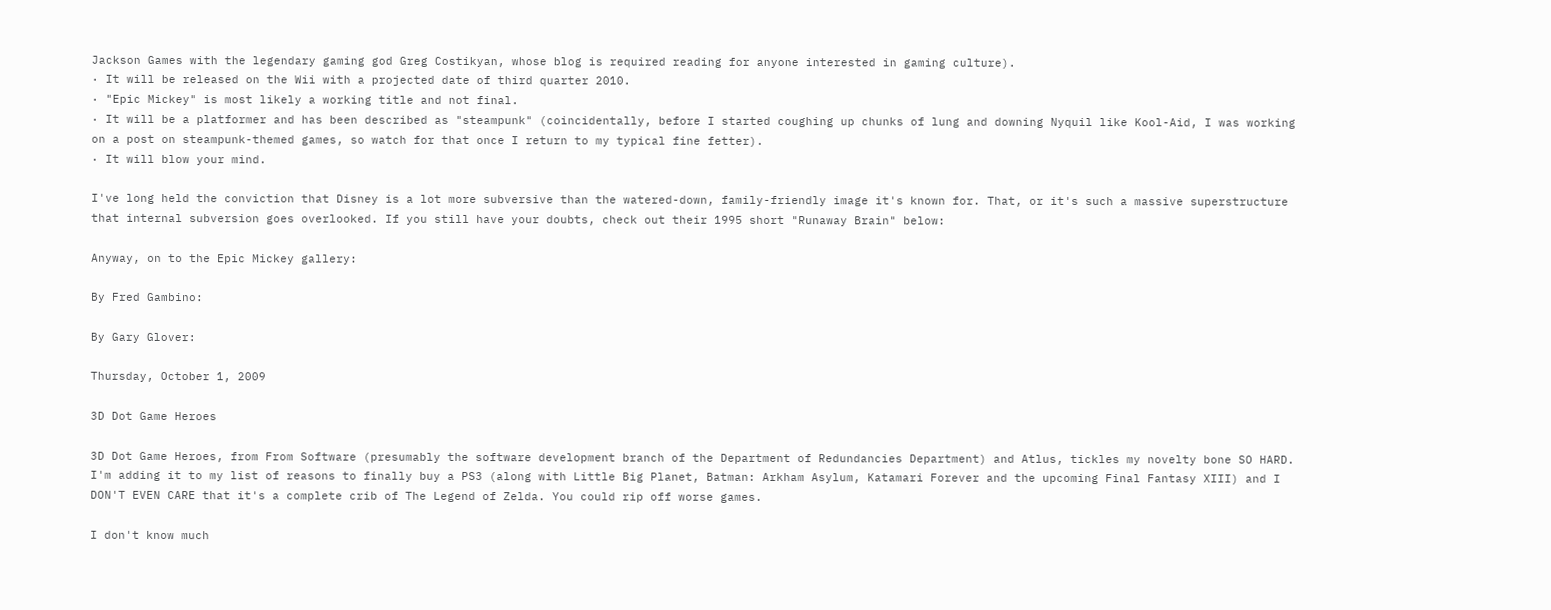Jackson Games with the legendary gaming god Greg Costikyan, whose blog is required reading for anyone interested in gaming culture).
· It will be released on the Wii with a projected date of third quarter 2010.
· "Epic Mickey" is most likely a working title and not final.
· It will be a platformer and has been described as "steampunk" (coincidentally, before I started coughing up chunks of lung and downing Nyquil like Kool-Aid, I was working on a post on steampunk-themed games, so watch for that once I return to my typical fine fetter).
· It will blow your mind.

I've long held the conviction that Disney is a lot more subversive than the watered-down, family-friendly image it's known for. That, or it's such a massive superstructure that internal subversion goes overlooked. If you still have your doubts, check out their 1995 short "Runaway Brain" below:

Anyway, on to the Epic Mickey gallery:

By Fred Gambino:

By Gary Glover:

Thursday, October 1, 2009

3D Dot Game Heroes

3D Dot Game Heroes, from From Software (presumably the software development branch of the Department of Redundancies Department) and Atlus, tickles my novelty bone SO HARD. I'm adding it to my list of reasons to finally buy a PS3 (along with Little Big Planet, Batman: Arkham Asylum, Katamari Forever and the upcoming Final Fantasy XIII) and I DON'T EVEN CARE that it's a complete crib of The Legend of Zelda. You could rip off worse games.

I don't know much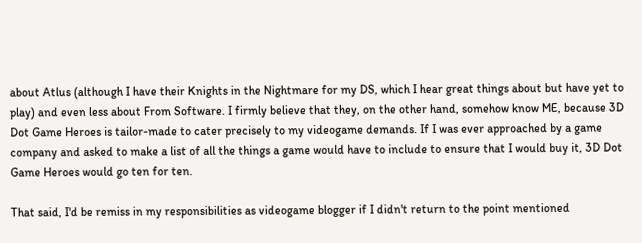about Atlus (although I have their Knights in the Nightmare for my DS, which I hear great things about but have yet to play) and even less about From Software. I firmly believe that they, on the other hand, somehow know ME, because 3D Dot Game Heroes is tailor-made to cater precisely to my videogame demands. If I was ever approached by a game company and asked to make a list of all the things a game would have to include to ensure that I would buy it, 3D Dot Game Heroes would go ten for ten.

That said, I'd be remiss in my responsibilities as videogame blogger if I didn't return to the point mentioned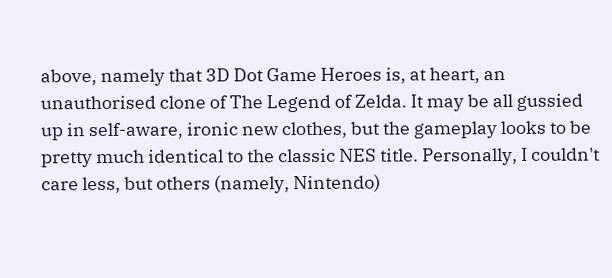above, namely that 3D Dot Game Heroes is, at heart, an unauthorised clone of The Legend of Zelda. It may be all gussied up in self-aware, ironic new clothes, but the gameplay looks to be pretty much identical to the classic NES title. Personally, I couldn't care less, but others (namely, Nintendo)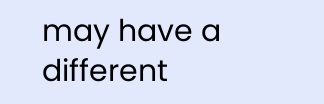may have a different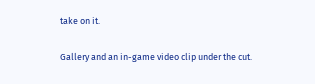take on it.

Gallery and an in-game video clip under the cut.